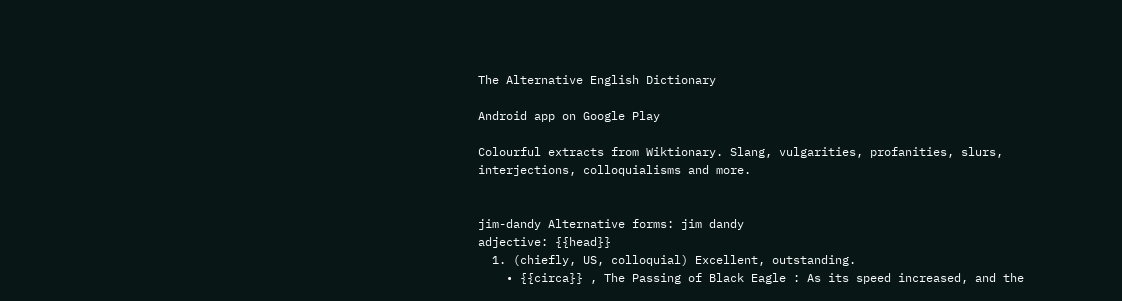The Alternative English Dictionary

Android app on Google Play

Colourful extracts from Wiktionary. Slang, vulgarities, profanities, slurs, interjections, colloquialisms and more.


jim-dandy Alternative forms: jim dandy
adjective: {{head}}
  1. (chiefly, US, colloquial) Excellent, outstanding.
    • {{circa}} , The Passing of Black Eagle : As its speed increased, and the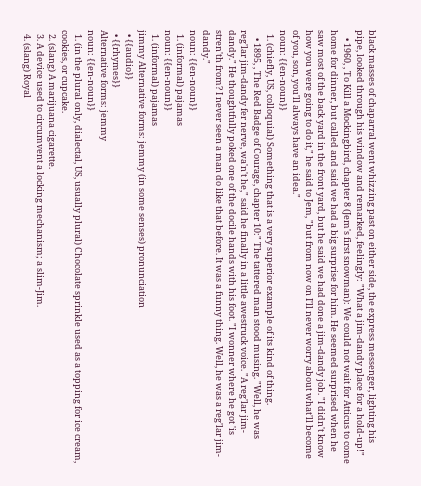black masses of chaparral went whizzing past on either side, the express messenger, lighting his pipe, looked through his window and remarked, feelingly: "What a jim-dandy place for a hold-up!"
    • 1960, , To Kill a Mockingbird, chapter 8 (Jem's first snowman): We could not wait for Atticus to come home for dinner, but called and said we had a big surprise for him. He seemed surprised when he saw most of the back yard in the front yard, but he said we had done a jim-dandy job. "I didn't know how you were going to do it," he said to Jem, "but from now on I'll never worry about what'll become of you, son, you'll always have an idea."
noun: {{en-noun}}
  1. (chiefly, US, colloquial) Something that is a very superior example of its kind of thing.
    • 1895, , The Red Badge of Courage, chapter 10:" The tattered man stood musing. "Well, he was reg'lar jim-dandy fer nerve, wa'n't he," said he finally in a little awestruck voice. "A reg'lar jim-dandy." He thoughtfully poked one of the docile hands with his foot. "I wonner where he got 'is stren'th from? I never seen a man do like that before. It was a funny thing. Well, he was a reg'lar jim-dandy."
noun: {{en-noun}}
  1. (informal) pajamas
noun: {{en-noun}}
  1. (informal) pajamas
jimmy Alternative forms: jemmy (in some senses) pronunciation
  • {{audio}}
  • {{rhymes}}
Alternative forms: jemmy
noun: {{en-noun}}
  1. (in the plural only, dialectal, US, usually plural) Chocolate sprinkle used as a topping for ice cream, cookies, or cupcake.
  2. (slang) A marijuana cigarette.
  3. A device used to circumvent a locking mechanism; a slim-Jim.
  4. (slang) Royal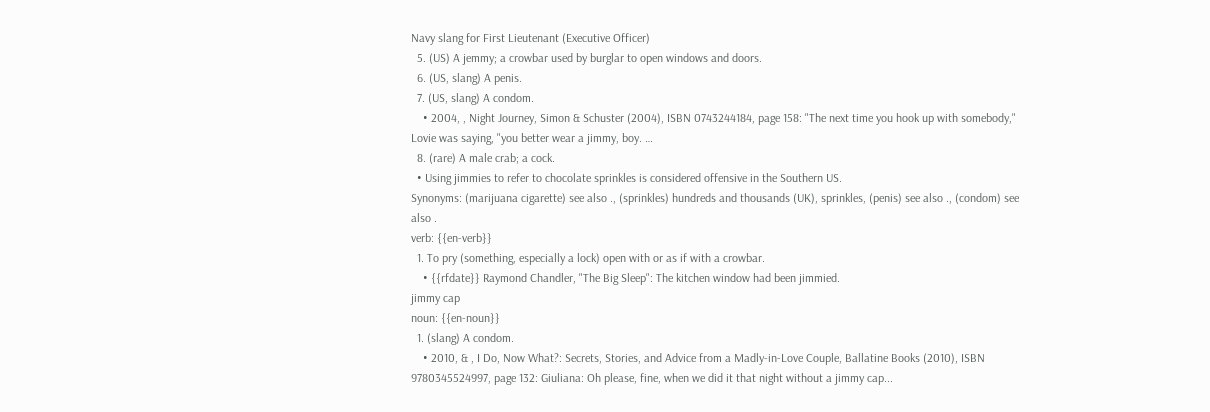Navy slang for First Lieutenant (Executive Officer)
  5. (US) A jemmy; a crowbar used by burglar to open windows and doors.
  6. (US, slang) A penis.
  7. (US, slang) A condom.
    • 2004, , Night Journey, Simon & Schuster (2004), ISBN 0743244184, page 158: "The next time you hook up with somebody," Lovie was saying, "you better wear a jimmy, boy. …
  8. (rare) A male crab; a cock.
  • Using jimmies to refer to chocolate sprinkles is considered offensive in the Southern US.
Synonyms: (marijuana cigarette) see also ., (sprinkles) hundreds and thousands (UK), sprinkles, (penis) see also ., (condom) see also .
verb: {{en-verb}}
  1. To pry (something, especially a lock) open with or as if with a crowbar.
    • {{rfdate}} Raymond Chandler, "The Big Sleep": The kitchen window had been jimmied.
jimmy cap
noun: {{en-noun}}
  1. (slang) A condom.
    • 2010, & , I Do, Now What?: Secrets, Stories, and Advice from a Madly-in-Love Couple, Ballatine Books (2010), ISBN 9780345524997, page 132: Giuliana: Oh please, fine, when we did it that night without a jimmy cap...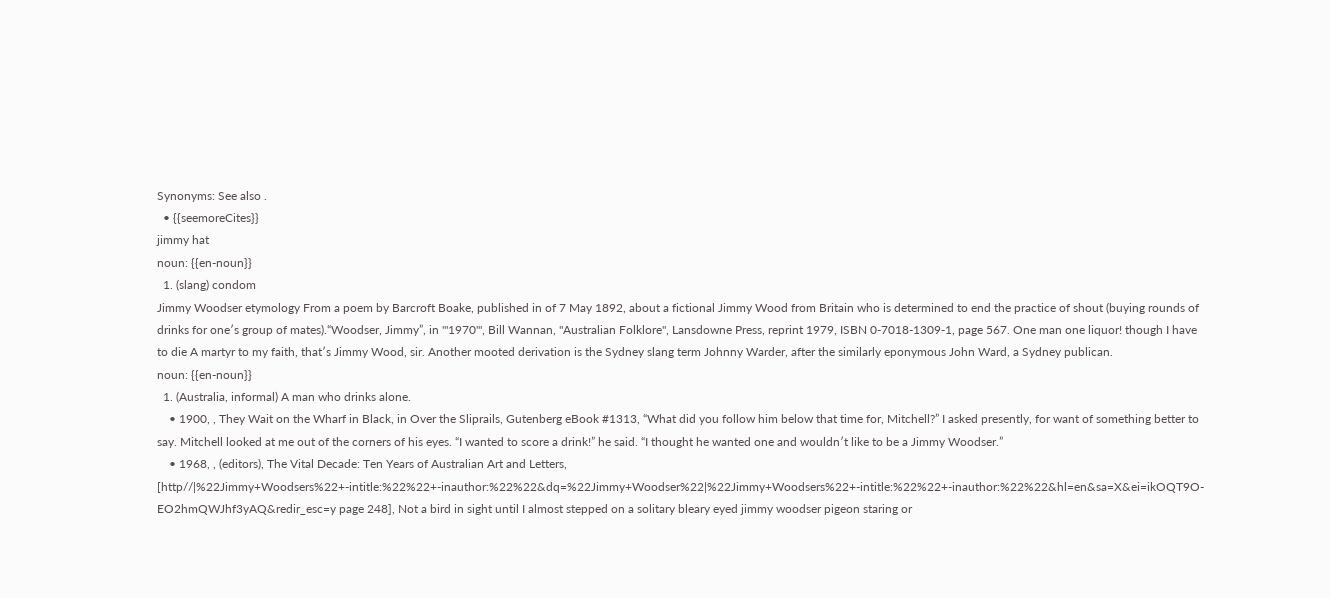Synonyms: See also .
  • {{seemoreCites}}
jimmy hat
noun: {{en-noun}}
  1. (slang) condom
Jimmy Woodser etymology From a poem by Barcroft Boake, published in of 7 May 1892, about a fictional Jimmy Wood from Britain who is determined to end the practice of shout (buying rounds of drinks for one′s group of mates).“Woodser, Jimmy”, in '''1970''', Bill Wannan, ''Australian Folklore'', Lansdowne Press, reprint 1979, ISBN 0-7018-1309-1, page 567. One man one liquor! though I have to die A martyr to my faith, that′s Jimmy Wood, sir. Another mooted derivation is the Sydney slang term Johnny Warder, after the similarly eponymous John Ward, a Sydney publican.
noun: {{en-noun}}
  1. (Australia, informal) A man who drinks alone.
    • 1900, , They Wait on the Wharf in Black, in Over the Sliprails, Gutenberg eBook #1313, “What did you follow him below that time for, Mitchell?” I asked presently, for want of something better to say. Mitchell looked at me out of the corners of his eyes. “I wanted to score a drink!” he said. “I thought he wanted one and wouldn′t like to be a Jimmy Woodser.”
    • 1968, , (editors), The Vital Decade: Ten Years of Australian Art and Letters, [http//|%22Jimmy+Woodsers%22+-intitle:%22%22+-inauthor:%22%22&dq=%22Jimmy+Woodser%22|%22Jimmy+Woodsers%22+-intitle:%22%22+-inauthor:%22%22&hl=en&sa=X&ei=ikOQT9O-EO2hmQWJhf3yAQ&redir_esc=y page 248], Not a bird in sight until I almost stepped on a solitary bleary eyed jimmy woodser pigeon staring or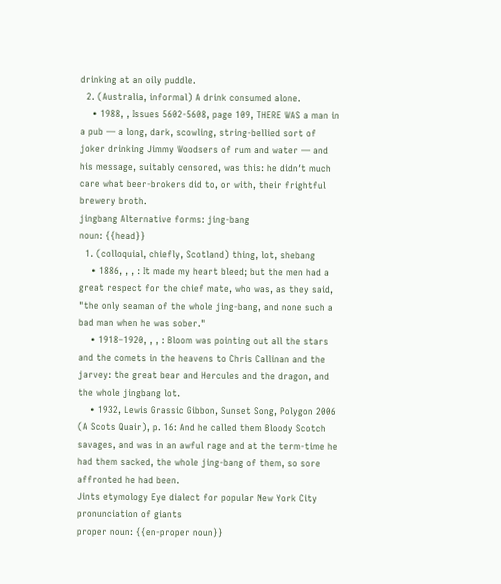drinking at an oily puddle.
  2. (Australia, informal) A drink consumed alone.
    • 1988, , Issues 5602-5608, page 109, THERE WAS a man in a pub — a long, dark, scowling, string-bellied sort of joker drinking Jimmy Woodsers of rum and water — and his message, suitably censored, was this: he didn′t much care what beer-brokers did to, or with, their frightful brewery broth.
jingbang Alternative forms: jing-bang
noun: {{head}}
  1. (colloquial, chiefly, Scotland) thing, lot, shebang
    • 1886, , , : It made my heart bleed; but the men had a great respect for the chief mate, who was, as they said, "the only seaman of the whole jing-bang, and none such a bad man when he was sober."
    • 1918–1920, , , : Bloom was pointing out all the stars and the comets in the heavens to Chris Callinan and the jarvey: the great bear and Hercules and the dragon, and the whole jingbang lot.
    • 1932, Lewis Grassic Gibbon, Sunset Song, Polygon 2006 (A Scots Quair), p. 16: And he called them Bloody Scotch savages, and was in an awful rage and at the term-time he had them sacked, the whole jing-bang of them, so sore affronted he had been.
Jints etymology Eye dialect for popular New York City pronunciation of giants
proper noun: {{en-proper noun}}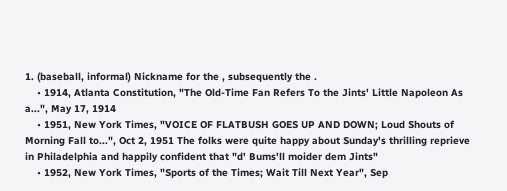1. (baseball, informal) Nickname for the , subsequently the .
    • 1914, Atlanta Constitution, "The Old-Time Fan Refers To the Jints' Little Napoleon As a...", May 17, 1914
    • 1951, New York Times, "VOICE OF FLATBUSH GOES UP AND DOWN; Loud Shouts of Morning Fall to...", Oct 2, 1951 The folks were quite happy about Sunday's thrilling reprieve in Philadelphia and happily confident that "d' Bums'll moider dem Jints"
    • 1952, New York Times, "Sports of the Times; Wait Till Next Year", Sep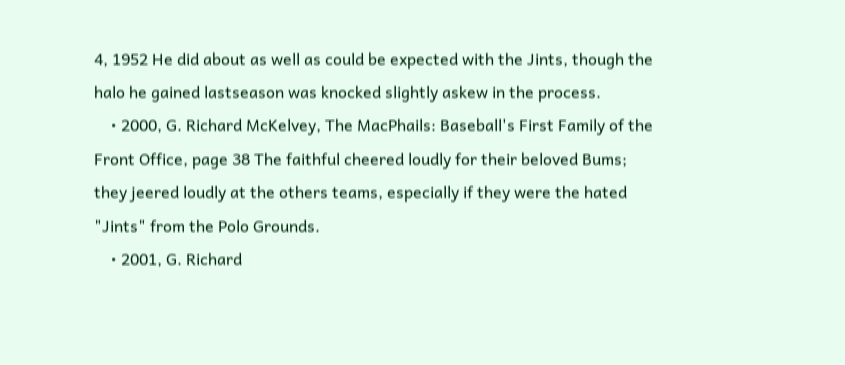4, 1952 He did about as well as could be expected with the Jints, though the halo he gained lastseason was knocked slightly askew in the process.
    • 2000, G. Richard McKelvey, The MacPhails: Baseball's First Family of the Front Office, page 38 The faithful cheered loudly for their beloved Bums; they jeered loudly at the others teams, especially if they were the hated "Jints" from the Polo Grounds.
    • 2001, G. Richard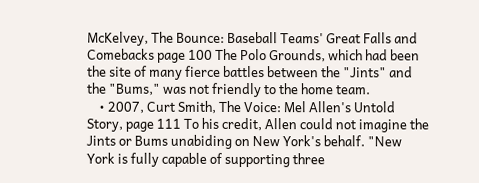McKelvey, The Bounce: Baseball Teams' Great Falls and Comebacks page 100 The Polo Grounds, which had been the site of many fierce battles between the "Jints" and the "Bums," was not friendly to the home team.
    • 2007, Curt Smith, The Voice: Mel Allen's Untold Story, page 111 To his credit, Allen could not imagine the Jints or Bums unabiding on New York's behalf. "New York is fully capable of supporting three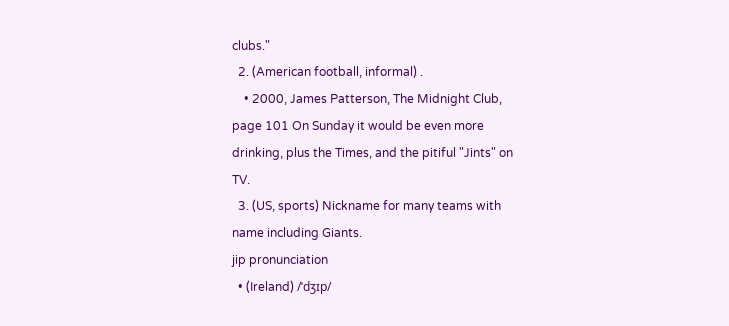clubs."
  2. (American football, informal) .
    • 2000, James Patterson, The Midnight Club, page 101 On Sunday it would be even more drinking, plus the Times, and the pitiful "Jints" on TV.
  3. (US, sports) Nickname for many teams with name including Giants.
jip pronunciation
  • (Ireland) /ˈdʒɪp/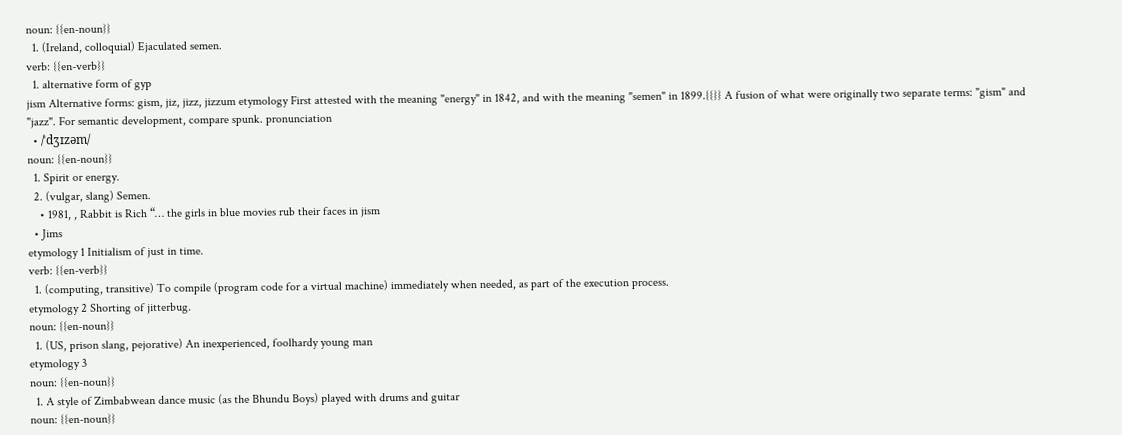noun: {{en-noun}}
  1. (Ireland, colloquial) Ejaculated semen.
verb: {{en-verb}}
  1. alternative form of gyp
jism Alternative forms: gism, jiz, jizz, jizzum etymology First attested with the meaning "energy" in 1842, and with the meaning "semen" in 1899.{{}} A fusion of what were originally two separate terms: "gism" and "jazz". For semantic development, compare spunk. pronunciation
  • /ˈdʒɪzəm/
noun: {{en-noun}}
  1. Spirit or energy.
  2. (vulgar, slang) Semen.
    • 1981, , Rabbit is Rich “… the girls in blue movies rub their faces in jism
  • Jims
etymology 1 Initialism of just in time.
verb: {{en-verb}}
  1. (computing, transitive) To compile (program code for a virtual machine) immediately when needed, as part of the execution process.
etymology 2 Shorting of jitterbug.
noun: {{en-noun}}
  1. (US, prison slang, pejorative) An inexperienced, foolhardy young man
etymology 3
noun: {{en-noun}}
  1. A style of Zimbabwean dance music (as the Bhundu Boys) played with drums and guitar
noun: {{en-noun}}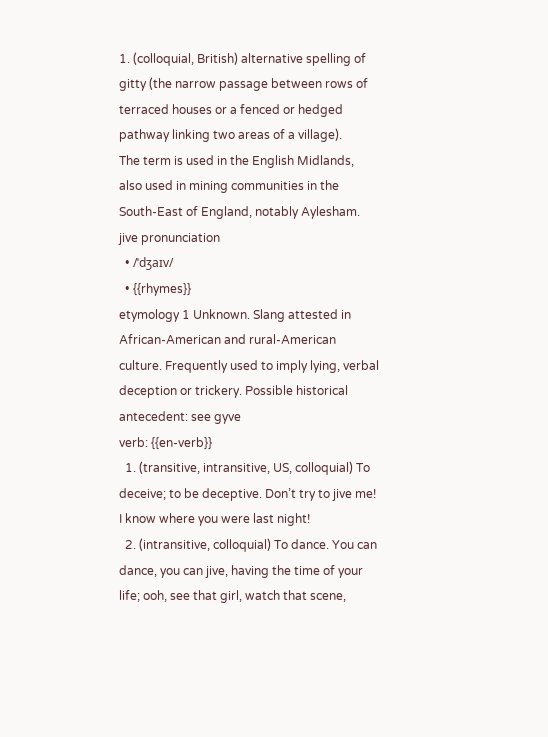1. (colloquial, British) alternative spelling of gitty (the narrow passage between rows of terraced houses or a fenced or hedged pathway linking two areas of a village).
The term is used in the English Midlands, also used in mining communities in the South-East of England, notably Aylesham.
jive pronunciation
  • /ˈdʒaɪv/
  • {{rhymes}}
etymology 1 Unknown. Slang attested in African-American and rural-American culture. Frequently used to imply lying, verbal deception or trickery. Possible historical antecedent: see gyve
verb: {{en-verb}}
  1. (transitive, intransitive, US, colloquial) To deceive; to be deceptive. Don’t try to jive me! I know where you were last night!
  2. (intransitive, colloquial) To dance. You can dance, you can jive, having the time of your life; ooh, see that girl, watch that scene,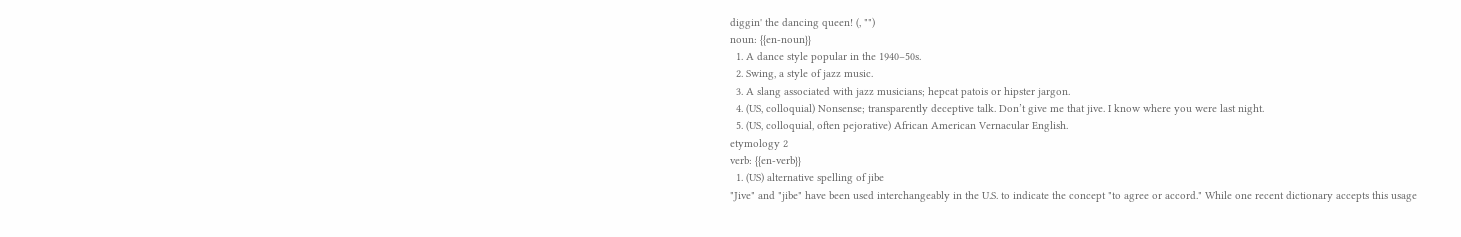diggin' the dancing queen! (, "")
noun: {{en-noun}}
  1. A dance style popular in the 1940–50s.
  2. Swing, a style of jazz music.
  3. A slang associated with jazz musicians; hepcat patois or hipster jargon.
  4. (US, colloquial) Nonsense; transparently deceptive talk. Don’t give me that jive. I know where you were last night.
  5. (US, colloquial, often pejorative) African American Vernacular English.
etymology 2
verb: {{en-verb}}
  1. (US) alternative spelling of jibe
"Jive" and "jibe" have been used interchangeably in the U.S. to indicate the concept "to agree or accord." While one recent dictionary accepts this usage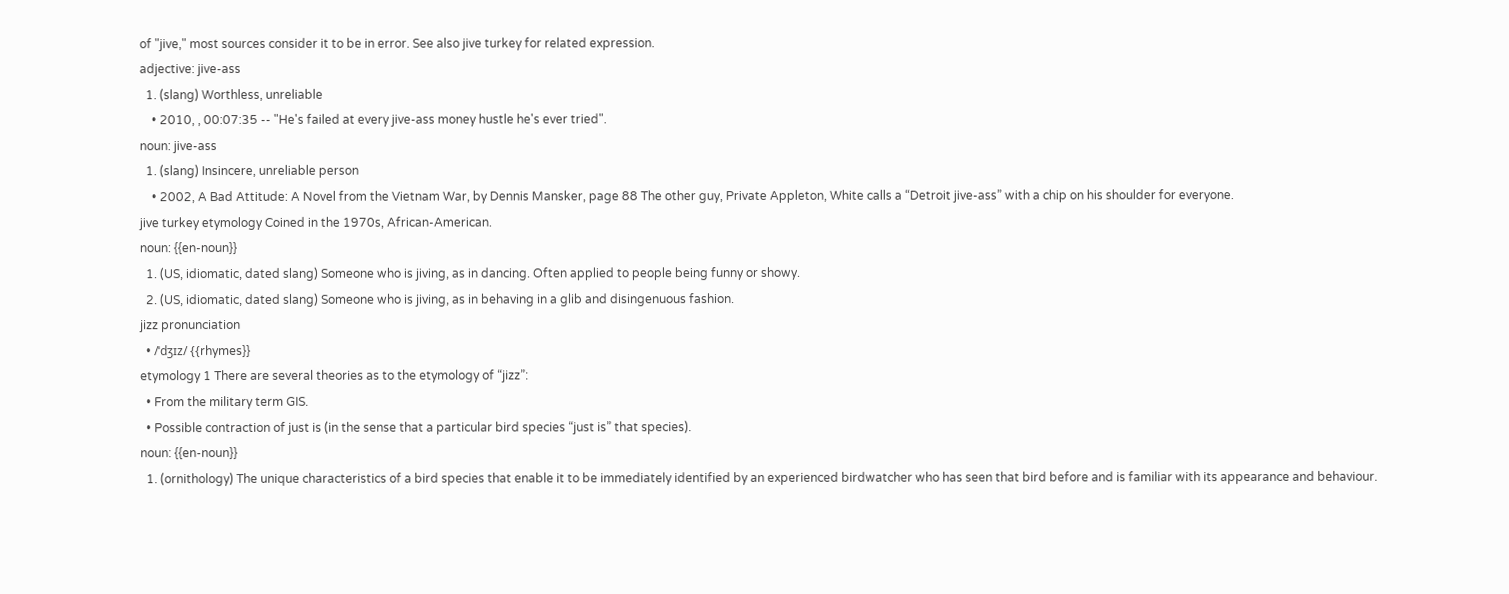of "jive," most sources consider it to be in error. See also jive turkey for related expression.
adjective: jive-ass
  1. (slang) Worthless, unreliable
    • 2010, , 00:07:35 -- "He's failed at every jive-ass money hustle he's ever tried".
noun: jive-ass
  1. (slang) Insincere, unreliable person
    • 2002, A Bad Attitude: A Novel from the Vietnam War, by Dennis Mansker, page 88 The other guy, Private Appleton, White calls a “Detroit jive-ass” with a chip on his shoulder for everyone.
jive turkey etymology Coined in the 1970s, African-American.
noun: {{en-noun}}
  1. (US, idiomatic, dated slang) Someone who is jiving, as in dancing. Often applied to people being funny or showy.
  2. (US, idiomatic, dated slang) Someone who is jiving, as in behaving in a glib and disingenuous fashion.
jizz pronunciation
  • /ˈdʒɪz/ {{rhymes}}
etymology 1 There are several theories as to the etymology of “jizz”:
  • From the military term GIS.
  • Possible contraction of just is (in the sense that a particular bird species “just is” that species).
noun: {{en-noun}}
  1. (ornithology) The unique characteristics of a bird species that enable it to be immediately identified by an experienced birdwatcher who has seen that bird before and is familiar with its appearance and behaviour.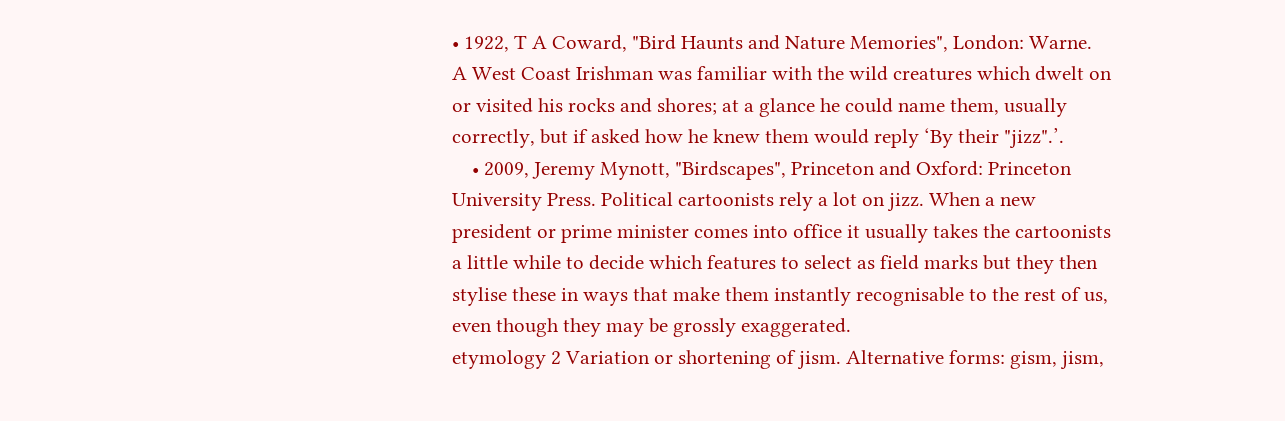• 1922, T A Coward, "Bird Haunts and Nature Memories", London: Warne. A West Coast Irishman was familiar with the wild creatures which dwelt on or visited his rocks and shores; at a glance he could name them, usually correctly, but if asked how he knew them would reply ‘By their "jizz".’.
    • 2009, Jeremy Mynott, "Birdscapes", Princeton and Oxford: Princeton University Press. Political cartoonists rely a lot on jizz. When a new president or prime minister comes into office it usually takes the cartoonists a little while to decide which features to select as field marks but they then stylise these in ways that make them instantly recognisable to the rest of us, even though they may be grossly exaggerated.
etymology 2 Variation or shortening of jism. Alternative forms: gism, jism,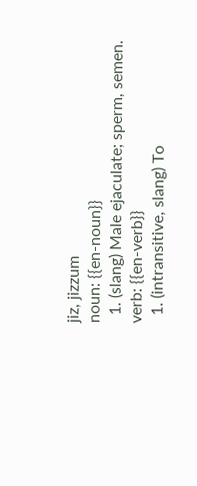jiz, jizzum
noun: {{en-noun}}
  1. (slang) Male ejaculate; sperm, semen.
verb: {{en-verb}}
  1. (intransitive, slang) To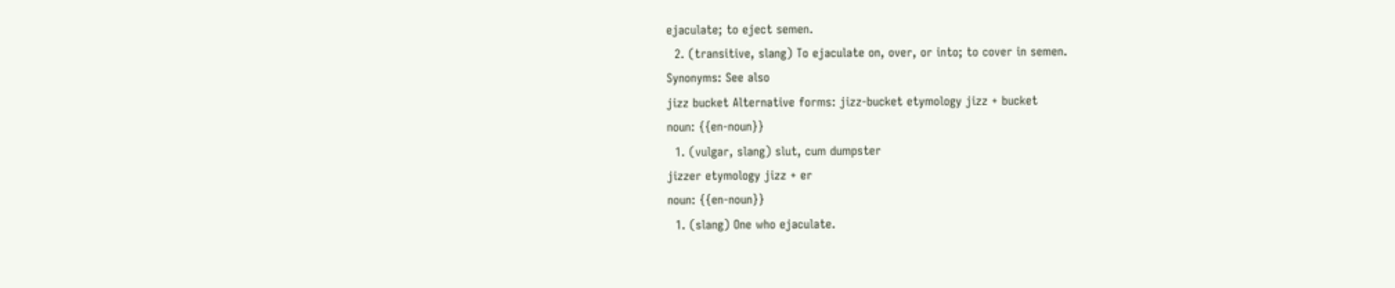ejaculate; to eject semen.
  2. (transitive, slang) To ejaculate on, over, or into; to cover in semen.
Synonyms: See also
jizz bucket Alternative forms: jizz-bucket etymology jizz + bucket
noun: {{en-noun}}
  1. (vulgar, slang) slut, cum dumpster
jizzer etymology jizz + er
noun: {{en-noun}}
  1. (slang) One who ejaculate.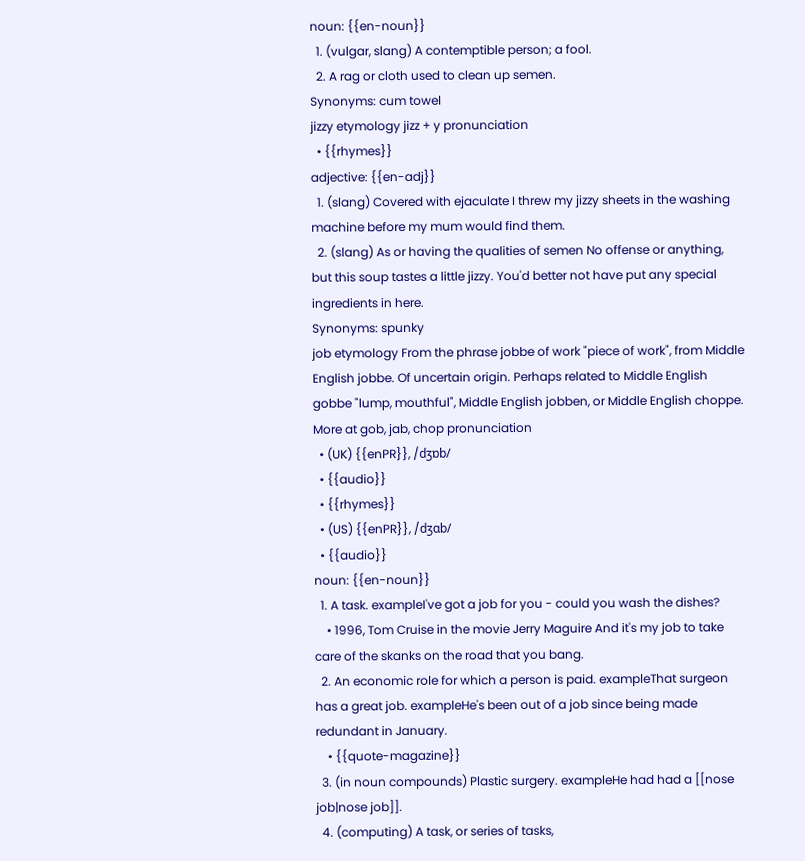noun: {{en-noun}}
  1. (vulgar, slang) A contemptible person; a fool.
  2. A rag or cloth used to clean up semen.
Synonyms: cum towel
jizzy etymology jizz + y pronunciation
  • {{rhymes}}
adjective: {{en-adj}}
  1. (slang) Covered with ejaculate I threw my jizzy sheets in the washing machine before my mum would find them.
  2. (slang) As or having the qualities of semen No offense or anything, but this soup tastes a little jizzy. You'd better not have put any special ingredients in here.
Synonyms: spunky
job etymology From the phrase jobbe of work "piece of work", from Middle English jobbe. Of uncertain origin. Perhaps related to Middle English gobbe "lump, mouthful", Middle English jobben, or Middle English choppe. More at gob, jab, chop pronunciation
  • (UK) {{enPR}}, /dʒɒb/
  • {{audio}}
  • {{rhymes}}
  • (US) {{enPR}}, /dʒɑb/
  • {{audio}}
noun: {{en-noun}}
  1. A task. exampleI've got a job for you - could you wash the dishes?
    • 1996, Tom Cruise in the movie Jerry Maguire And it's my job to take care of the skanks on the road that you bang.
  2. An economic role for which a person is paid. exampleThat surgeon has a great job. exampleHe's been out of a job since being made redundant in January.
    • {{quote-magazine}}
  3. (in noun compounds) Plastic surgery. exampleHe had had a [[nose job|nose job]].
  4. (computing) A task, or series of tasks,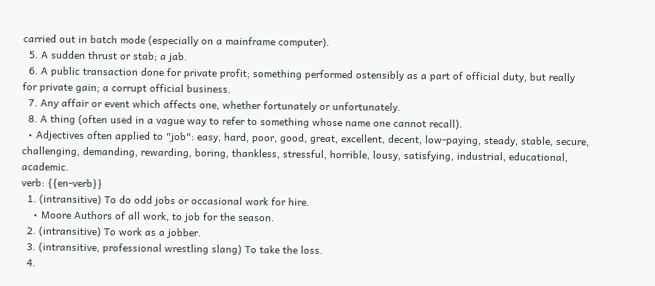carried out in batch mode (especially on a mainframe computer).
  5. A sudden thrust or stab; a jab.
  6. A public transaction done for private profit; something performed ostensibly as a part of official duty, but really for private gain; a corrupt official business.
  7. Any affair or event which affects one, whether fortunately or unfortunately.
  8. A thing (often used in a vague way to refer to something whose name one cannot recall).
  • Adjectives often applied to "job": easy, hard, poor, good, great, excellent, decent, low-paying, steady, stable, secure, challenging, demanding, rewarding, boring, thankless, stressful, horrible, lousy, satisfying, industrial, educational, academic.
verb: {{en-verb}}
  1. (intransitive) To do odd jobs or occasional work for hire.
    • Moore Authors of all work, to job for the season.
  2. (intransitive) To work as a jobber.
  3. (intransitive, professional wrestling slang) To take the loss.
  4.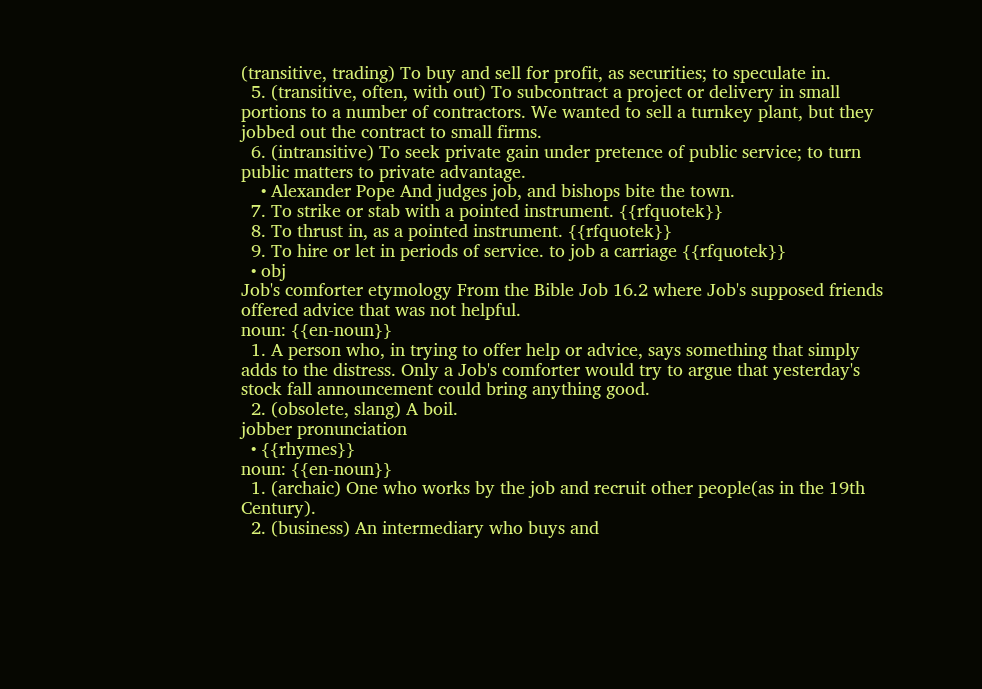(transitive, trading) To buy and sell for profit, as securities; to speculate in.
  5. (transitive, often, with out) To subcontract a project or delivery in small portions to a number of contractors. We wanted to sell a turnkey plant, but they jobbed out the contract to small firms.
  6. (intransitive) To seek private gain under pretence of public service; to turn public matters to private advantage.
    • Alexander Pope And judges job, and bishops bite the town.
  7. To strike or stab with a pointed instrument. {{rfquotek}}
  8. To thrust in, as a pointed instrument. {{rfquotek}}
  9. To hire or let in periods of service. to job a carriage {{rfquotek}}
  • obj
Job's comforter etymology From the Bible Job 16.2 where Job's supposed friends offered advice that was not helpful.
noun: {{en-noun}}
  1. A person who, in trying to offer help or advice, says something that simply adds to the distress. Only a Job's comforter would try to argue that yesterday's stock fall announcement could bring anything good.
  2. (obsolete, slang) A boil.
jobber pronunciation
  • {{rhymes}}
noun: {{en-noun}}
  1. (archaic) One who works by the job and recruit other people(as in the 19th Century).
  2. (business) An intermediary who buys and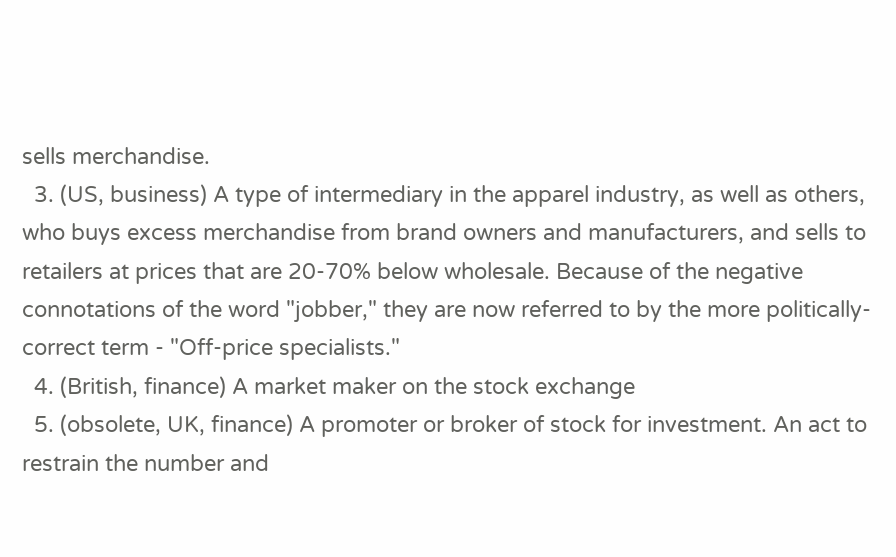sells merchandise.
  3. (US, business) A type of intermediary in the apparel industry, as well as others, who buys excess merchandise from brand owners and manufacturers, and sells to retailers at prices that are 20-70% below wholesale. Because of the negative connotations of the word "jobber," they are now referred to by the more politically-correct term - "Off-price specialists."
  4. (British, finance) A market maker on the stock exchange
  5. (obsolete, UK, finance) A promoter or broker of stock for investment. An act to restrain the number and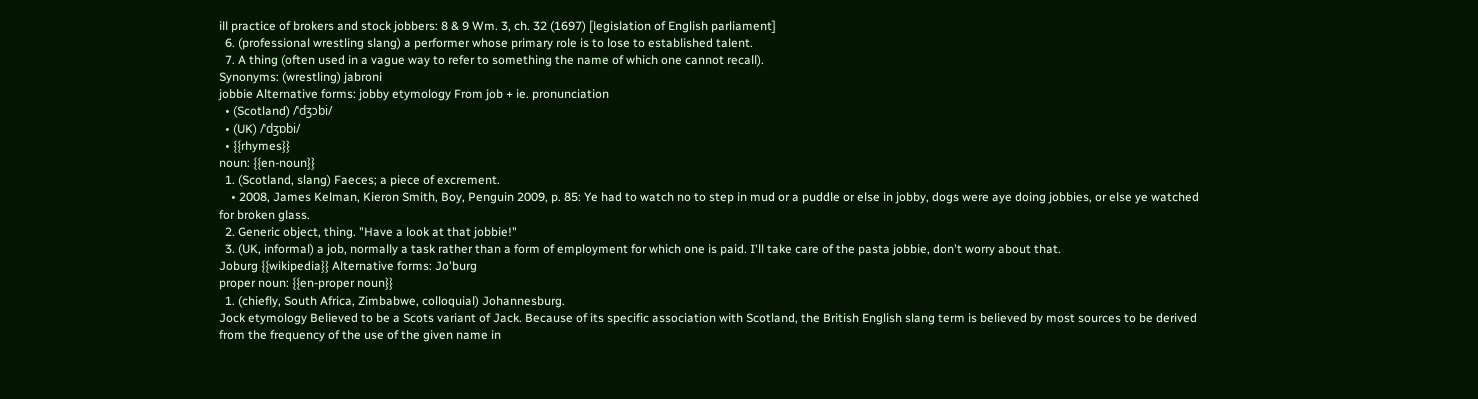ill practice of brokers and stock jobbers: 8 & 9 Wm. 3, ch. 32 (1697) [legislation of English parliament]
  6. (professional wrestling slang) a performer whose primary role is to lose to established talent.
  7. A thing (often used in a vague way to refer to something the name of which one cannot recall).
Synonyms: (wrestling) jabroni
jobbie Alternative forms: jobby etymology From job + ie. pronunciation
  • (Scotland) /ˈdʒɔbi/
  • (UK) /ˈdʒɒbi/
  • {{rhymes}}
noun: {{en-noun}}
  1. (Scotland, slang) Faeces; a piece of excrement.
    • 2008, James Kelman, Kieron Smith, Boy, Penguin 2009, p. 85: Ye had to watch no to step in mud or a puddle or else in jobby, dogs were aye doing jobbies, or else ye watched for broken glass.
  2. Generic object, thing. "Have a look at that jobbie!"
  3. (UK, informal) a job, normally a task rather than a form of employment for which one is paid. I'll take care of the pasta jobbie, don't worry about that.
Joburg {{wikipedia}} Alternative forms: Jo'burg
proper noun: {{en-proper noun}}
  1. (chiefly, South Africa, Zimbabwe, colloquial) Johannesburg.
Jock etymology Believed to be a Scots variant of Jack. Because of its specific association with Scotland, the British English slang term is believed by most sources to be derived from the frequency of the use of the given name in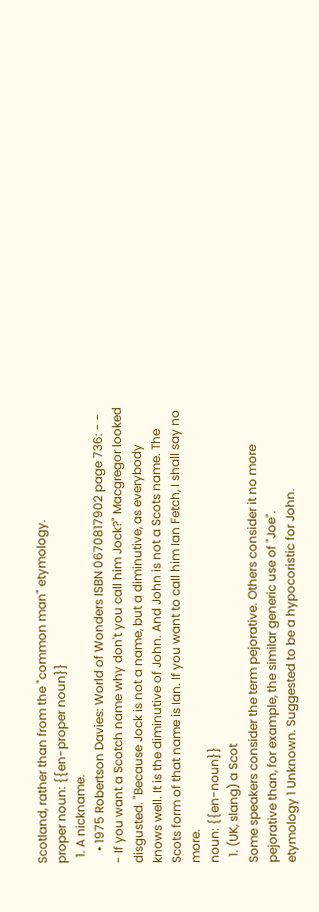Scotland, rather than from the "common man" etymology.
proper noun: {{en-proper noun}}
  1. A nickname.
    • 1975 Robertson Davies: World of Wonders ISBN 0670817902 page 736: - - - If you want a Scotch name why don't you call him Jock?" Macgregor looked disgusted. "Because Jock is not a name, but a diminutive, as everybody knows well. It is the diminutive of John. And John is not a Scots name. The Scots form of that name is Ian. If you want to call him Ian Fetch, I shall say no more.
noun: {{en-noun}}
  1. (UK, slang) a Scot
Some speakers consider the term pejorative. Others consider it no more pejorative than, for example, the similar generic use of "Joe".
etymology 1 Unknown. Suggested to be a hypocoristic for John.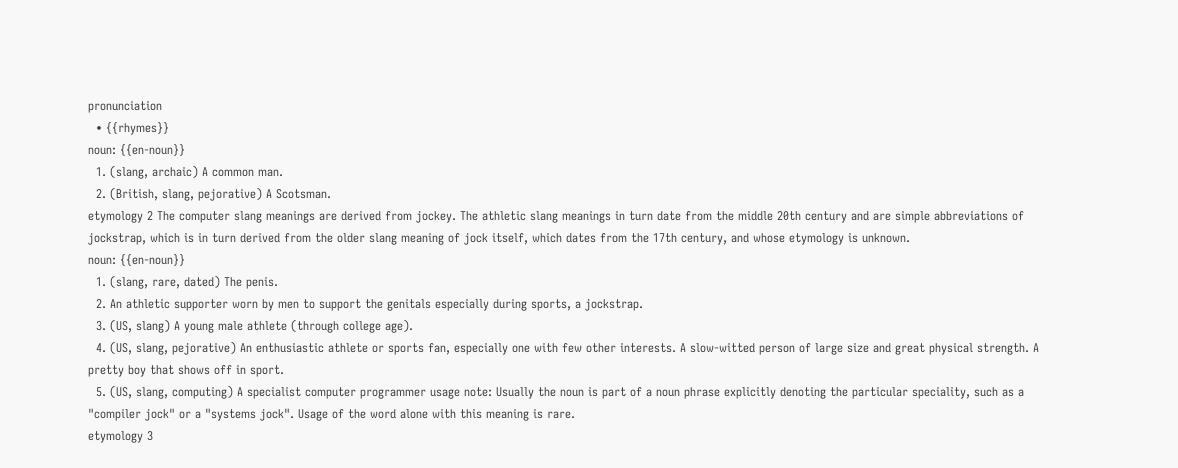pronunciation
  • {{rhymes}}
noun: {{en-noun}}
  1. (slang, archaic) A common man.
  2. (British, slang, pejorative) A Scotsman.
etymology 2 The computer slang meanings are derived from jockey. The athletic slang meanings in turn date from the middle 20th century and are simple abbreviations of jockstrap, which is in turn derived from the older slang meaning of jock itself, which dates from the 17th century, and whose etymology is unknown.
noun: {{en-noun}}
  1. (slang, rare, dated) The penis.
  2. An athletic supporter worn by men to support the genitals especially during sports, a jockstrap.
  3. (US, slang) A young male athlete (through college age).
  4. (US, slang, pejorative) An enthusiastic athlete or sports fan, especially one with few other interests. A slow-witted person of large size and great physical strength. A pretty boy that shows off in sport.
  5. (US, slang, computing) A specialist computer programmer usage note: Usually the noun is part of a noun phrase explicitly denoting the particular speciality, such as a "compiler jock" or a "systems jock". Usage of the word alone with this meaning is rare.
etymology 3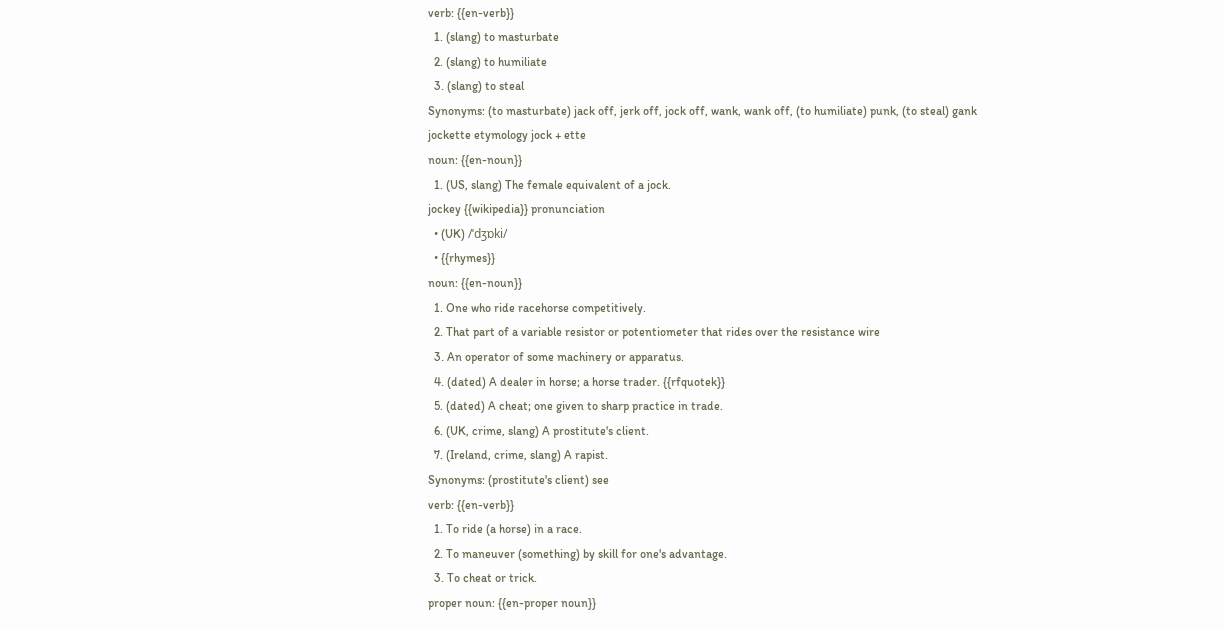verb: {{en-verb}}
  1. (slang) to masturbate
  2. (slang) to humiliate
  3. (slang) to steal
Synonyms: (to masturbate) jack off, jerk off, jock off, wank, wank off, (to humiliate) punk, (to steal) gank
jockette etymology jock + ette
noun: {{en-noun}}
  1. (US, slang) The female equivalent of a jock.
jockey {{wikipedia}} pronunciation
  • (UK) /ˈdʒɒki/
  • {{rhymes}}
noun: {{en-noun}}
  1. One who ride racehorse competitively.
  2. That part of a variable resistor or potentiometer that rides over the resistance wire
  3. An operator of some machinery or apparatus.
  4. (dated) A dealer in horse; a horse trader. {{rfquotek}}
  5. (dated) A cheat; one given to sharp practice in trade.
  6. (UK, crime, slang) A prostitute's client.
  7. (Ireland, crime, slang) A rapist.
Synonyms: (prostitute's client) see
verb: {{en-verb}}
  1. To ride (a horse) in a race.
  2. To maneuver (something) by skill for one's advantage.
  3. To cheat or trick.
proper noun: {{en-proper noun}}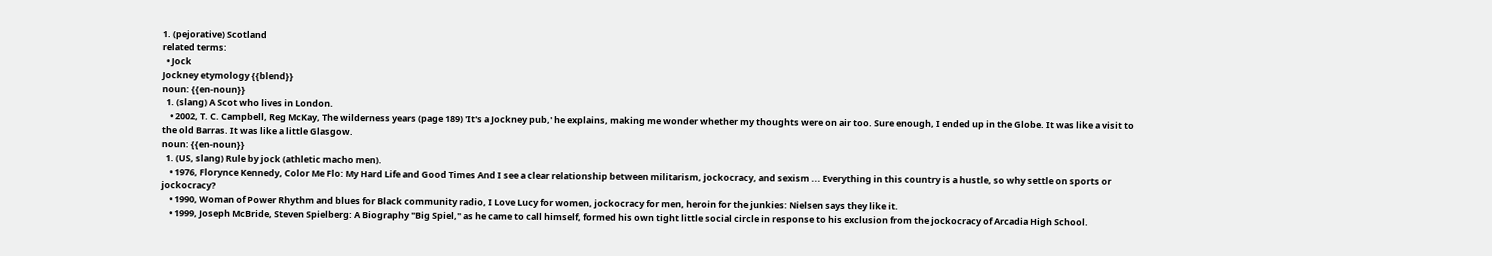1. (pejorative) Scotland
related terms:
  • Jock
Jockney etymology {{blend}}
noun: {{en-noun}}
  1. (slang) A Scot who lives in London.
    • 2002, T. C. Campbell, Reg McKay, The wilderness years (page 189) 'It's a Jockney pub,' he explains, making me wonder whether my thoughts were on air too. Sure enough, I ended up in the Globe. It was like a visit to the old Barras. It was like a little Glasgow.
noun: {{en-noun}}
  1. (US, slang) Rule by jock (athletic macho men).
    • 1976, Florynce Kennedy, Color Me Flo: My Hard Life and Good Times And I see a clear relationship between militarism, jockocracy, and sexism ... Everything in this country is a hustle, so why settle on sports or jockocracy?
    • 1990, Woman of Power Rhythm and blues for Black community radio, I Love Lucy for women, jockocracy for men, heroin for the junkies: Nielsen says they like it.
    • 1999, Joseph McBride, Steven Spielberg: A Biography "Big Spiel," as he came to call himself, formed his own tight little social circle in response to his exclusion from the jockocracy of Arcadia High School.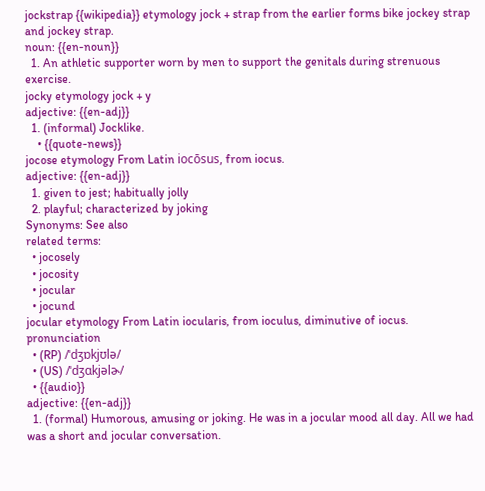jockstrap {{wikipedia}} etymology jock + strap from the earlier forms bike jockey strap and jockey strap.
noun: {{en-noun}}
  1. An athletic supporter worn by men to support the genitals during strenuous exercise.
jocky etymology jock + y
adjective: {{en-adj}}
  1. (informal) Jocklike.
    • {{quote-news}}
jocose etymology From Latin iocōsus, from iocus.
adjective: {{en-adj}}
  1. given to jest; habitually jolly
  2. playful; characterized by joking
Synonyms: See also
related terms:
  • jocosely
  • jocosity
  • jocular
  • jocund
jocular etymology From Latin iocularis, from ioculus, diminutive of iocus. pronunciation
  • (RP) /ˈdʒɒkjʊlə/
  • (US) /ˈdʒɑkjəlɚ/
  • {{audio}}
adjective: {{en-adj}}
  1. (formal) Humorous, amusing or joking. He was in a jocular mood all day. All we had was a short and jocular conversation.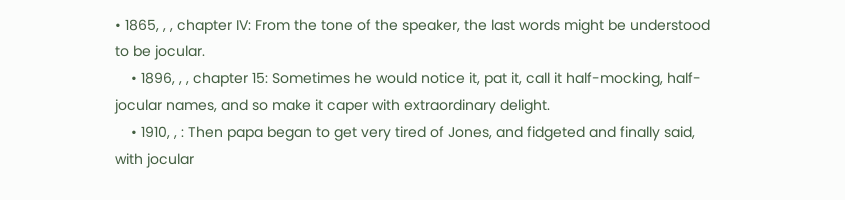• 1865, , , chapter IV: From the tone of the speaker, the last words might be understood to be jocular.
    • 1896, , , chapter 15: Sometimes he would notice it, pat it, call it half-mocking, half-jocular names, and so make it caper with extraordinary delight.
    • 1910, , : Then papa began to get very tired of Jones, and fidgeted and finally said, with jocular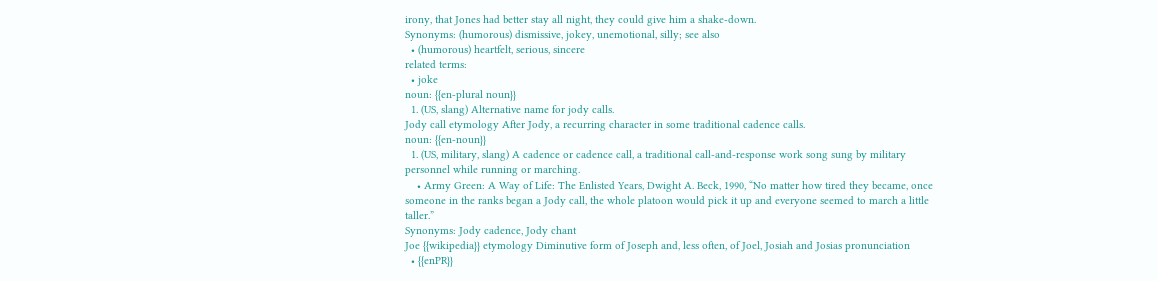irony, that Jones had better stay all night, they could give him a shake-down.
Synonyms: (humorous) dismissive, jokey, unemotional, silly; see also
  • (humorous) heartfelt, serious, sincere
related terms:
  • joke
noun: {{en-plural noun}}
  1. (US, slang) Alternative name for jody calls.
Jody call etymology After Jody, a recurring character in some traditional cadence calls.
noun: {{en-noun}}
  1. (US, military, slang) A cadence or cadence call, a traditional call-and-response work song sung by military personnel while running or marching.
    • Army Green: A Way of Life: The Enlisted Years, Dwight A. Beck, 1990, “No matter how tired they became, once someone in the ranks began a Jody call, the whole platoon would pick it up and everyone seemed to march a little taller.”
Synonyms: Jody cadence, Jody chant
Joe {{wikipedia}} etymology Diminutive form of Joseph and, less often, of Joel, Josiah and Josias pronunciation
  • {{enPR}}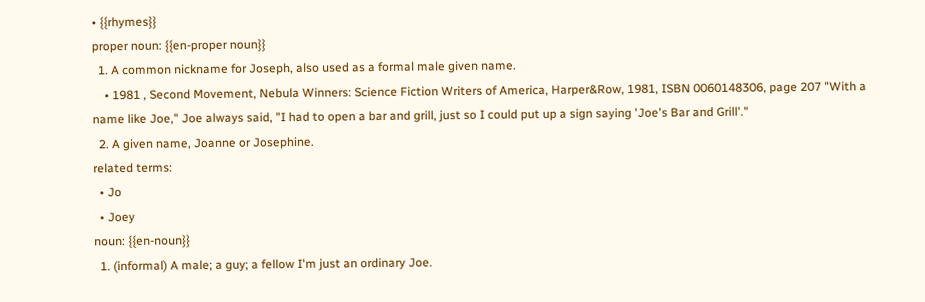• {{rhymes}}
proper noun: {{en-proper noun}}
  1. A common nickname for Joseph, also used as a formal male given name.
    • 1981 , Second Movement, Nebula Winners: Science Fiction Writers of America, Harper&Row, 1981, ISBN 0060148306, page 207 "With a name like Joe," Joe always said, "I had to open a bar and grill, just so I could put up a sign saying 'Joe's Bar and Grill'."
  2. A given name, Joanne or Josephine.
related terms:
  • Jo
  • Joey
noun: {{en-noun}}
  1. (informal) A male; a guy; a fellow I'm just an ordinary Joe.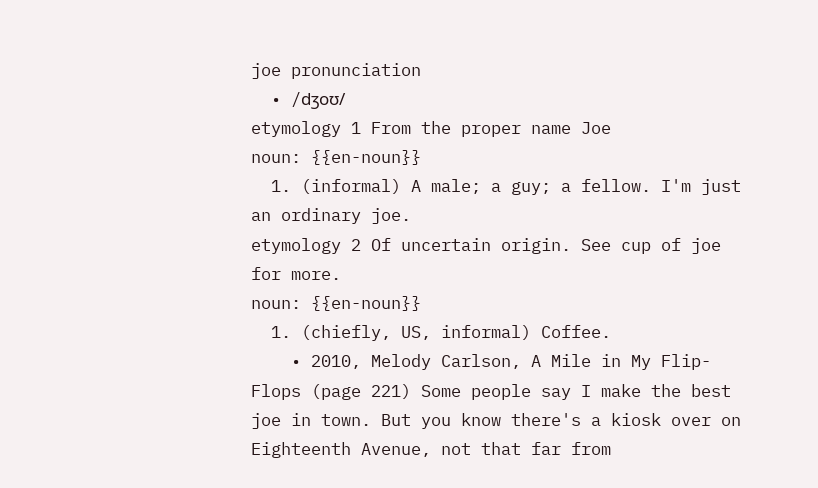joe pronunciation
  • /dʒoʊ/
etymology 1 From the proper name Joe
noun: {{en-noun}}
  1. (informal) A male; a guy; a fellow. I'm just an ordinary joe.
etymology 2 Of uncertain origin. See cup of joe for more.
noun: {{en-noun}}
  1. (chiefly, US, informal) Coffee.
    • 2010, Melody Carlson, A Mile in My Flip-Flops (page 221) Some people say I make the best joe in town. But you know there's a kiosk over on Eighteenth Avenue, not that far from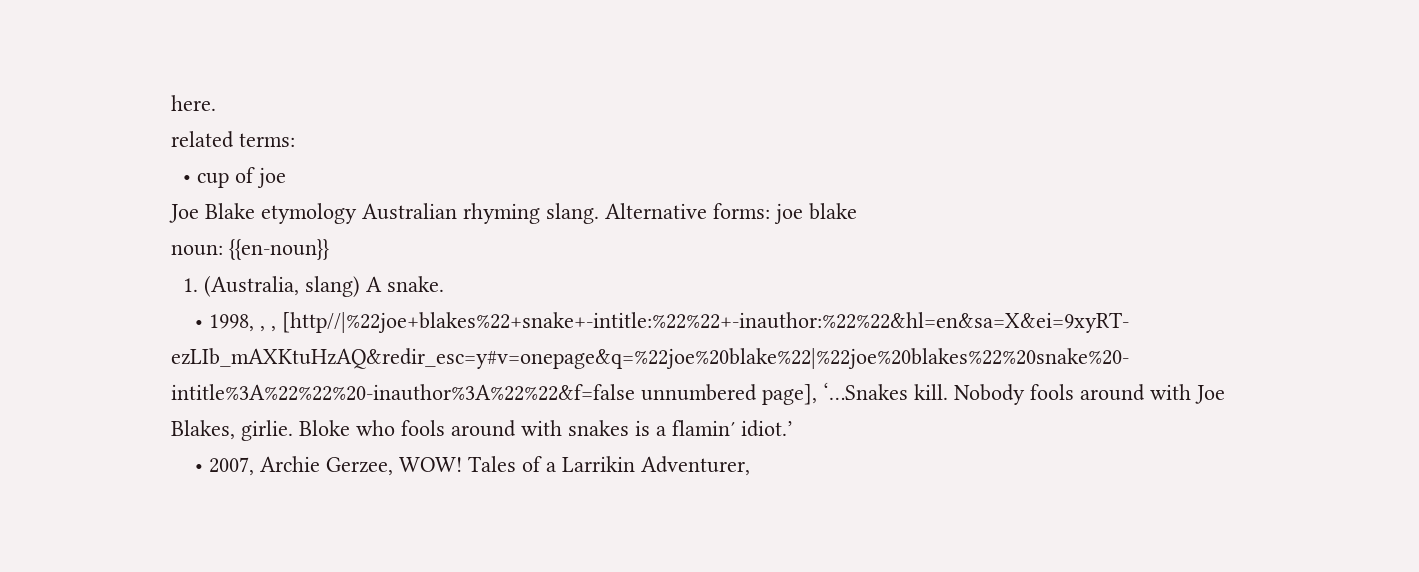here.
related terms:
  • cup of joe
Joe Blake etymology Australian rhyming slang. Alternative forms: joe blake
noun: {{en-noun}}
  1. (Australia, slang) A snake.
    • 1998, , , [http//|%22joe+blakes%22+snake+-intitle:%22%22+-inauthor:%22%22&hl=en&sa=X&ei=9xyRT-ezLIb_mAXKtuHzAQ&redir_esc=y#v=onepage&q=%22joe%20blake%22|%22joe%20blakes%22%20snake%20-intitle%3A%22%22%20-inauthor%3A%22%22&f=false unnumbered page], ‘…Snakes kill. Nobody fools around with Joe Blakes, girlie. Bloke who fools around with snakes is a flamin′ idiot.’
    • 2007, Archie Gerzee, WOW! Tales of a Larrikin Adventurer,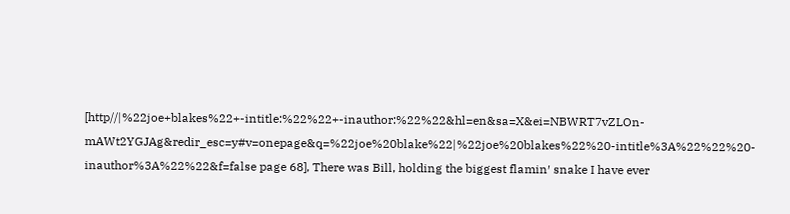[http//|%22joe+blakes%22+-intitle:%22%22+-inauthor:%22%22&hl=en&sa=X&ei=NBWRT7vZLOn-mAWt2YGJAg&redir_esc=y#v=onepage&q=%22joe%20blake%22|%22joe%20blakes%22%20-intitle%3A%22%22%20-inauthor%3A%22%22&f=false page 68], There was Bill, holding the biggest flamin′ snake I have ever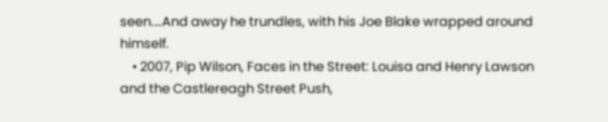seen.…And away he trundles, with his Joe Blake wrapped around himself.
    • 2007, Pip Wilson, Faces in the Street: Louisa and Henry Lawson and the Castlereagh Street Push,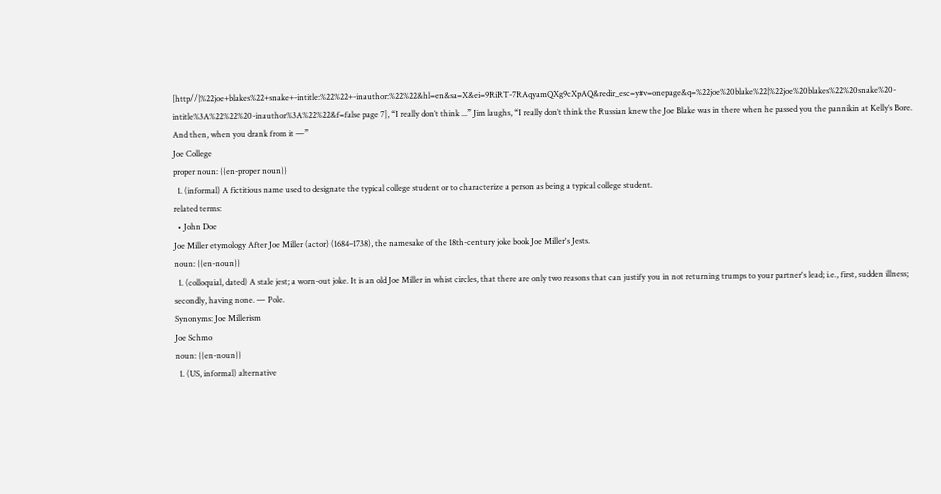[http//|%22joe+blakes%22+snake+-intitle:%22%22+-inauthor:%22%22&hl=en&sa=X&ei=9RiRT-7RAqyamQXg9cXpAQ&redir_esc=y#v=onepage&q=%22joe%20blake%22|%22joe%20blakes%22%20snake%20-intitle%3A%22%22%20-inauthor%3A%22%22&f=false page 7], “I really don′t think ...” Jim laughs, “I really don′t think the Russian knew the Joe Blake was in there when he passed you the pannikin at Kelly′s Bore. And then, when you drank from it —”
Joe College
proper noun: {{en-proper noun}}
  1. (informal) A fictitious name used to designate the typical college student or to characterize a person as being a typical college student.
related terms:
  • John Doe
Joe Miller etymology After Joe Miller (actor) (1684–1738), the namesake of the 18th-century joke book Joe Miller's Jests.
noun: {{en-noun}}
  1. (colloquial, dated) A stale jest; a worn-out joke. It is an old Joe Miller in whist circles, that there are only two reasons that can justify you in not returning trumps to your partner's lead; i.e., first, sudden illness; secondly, having none. — Pole.
Synonyms: Joe Millerism
Joe Schmo
noun: {{en-noun}}
  1. (US, informal) alternative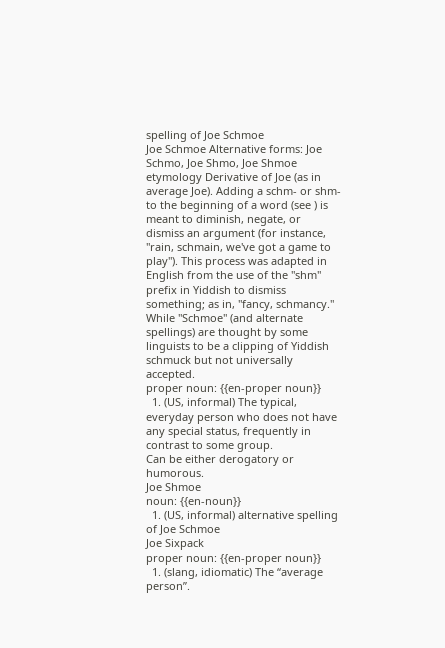spelling of Joe Schmoe
Joe Schmoe Alternative forms: Joe Schmo, Joe Shmo, Joe Shmoe etymology Derivative of Joe (as in average Joe). Adding a schm- or shm- to the beginning of a word (see ) is meant to diminish, negate, or dismiss an argument (for instance, "rain, schmain, we've got a game to play"). This process was adapted in English from the use of the "shm" prefix in Yiddish to dismiss something; as in, "fancy, schmancy." While "Schmoe" (and alternate spellings) are thought by some linguists to be a clipping of Yiddish schmuck but not universally accepted.
proper noun: {{en-proper noun}}
  1. (US, informal) The typical, everyday person who does not have any special status, frequently in contrast to some group.
Can be either derogatory or humorous.
Joe Shmoe
noun: {{en-noun}}
  1. (US, informal) alternative spelling of Joe Schmoe
Joe Sixpack
proper noun: {{en-proper noun}}
  1. (slang, idiomatic) The “average person”.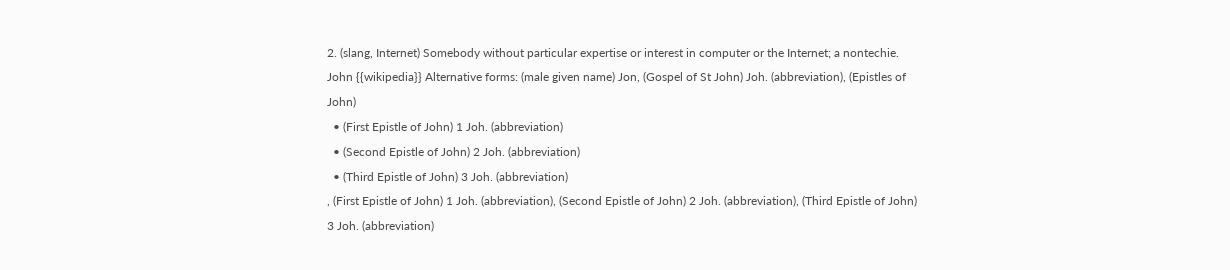2. (slang, Internet) Somebody without particular expertise or interest in computer or the Internet; a nontechie.
John {{wikipedia}} Alternative forms: (male given name) Jon, (Gospel of St John) Joh. (abbreviation), (Epistles of John)
  • (First Epistle of John) 1 Joh. (abbreviation)
  • (Second Epistle of John) 2 Joh. (abbreviation)
  • (Third Epistle of John) 3 Joh. (abbreviation)
, (First Epistle of John) 1 Joh. (abbreviation), (Second Epistle of John) 2 Joh. (abbreviation), (Third Epistle of John) 3 Joh. (abbreviation)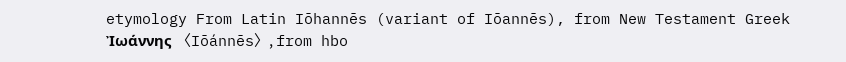etymology From Latin Iōhannēs (variant of Iōannēs), from New Testament Greek Ἰωάννης 〈Iōánnēs〉, from hbo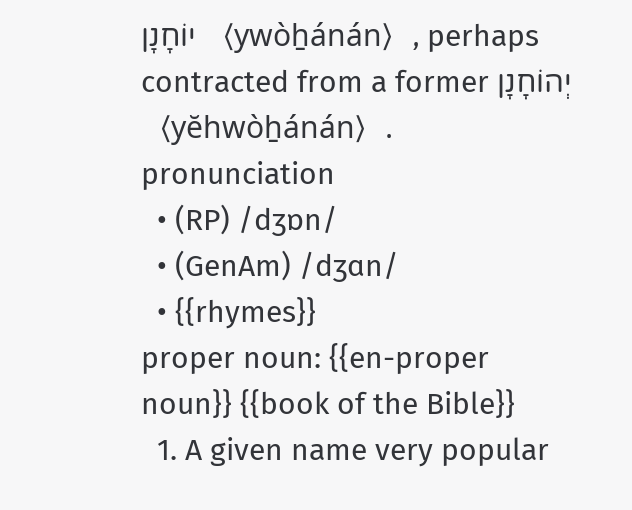יוֹחָנָן 〈ywòẖánán〉, perhaps contracted from a former יְהוֹחָנָן 〈yĕhwòẖánán〉. pronunciation
  • (RP) /dʒɒn/
  • (GenAm) /dʒɑn/
  • {{rhymes}}
proper noun: {{en-proper noun}} {{book of the Bible}}
  1. A given name very popular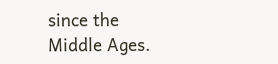since the Middle Ages.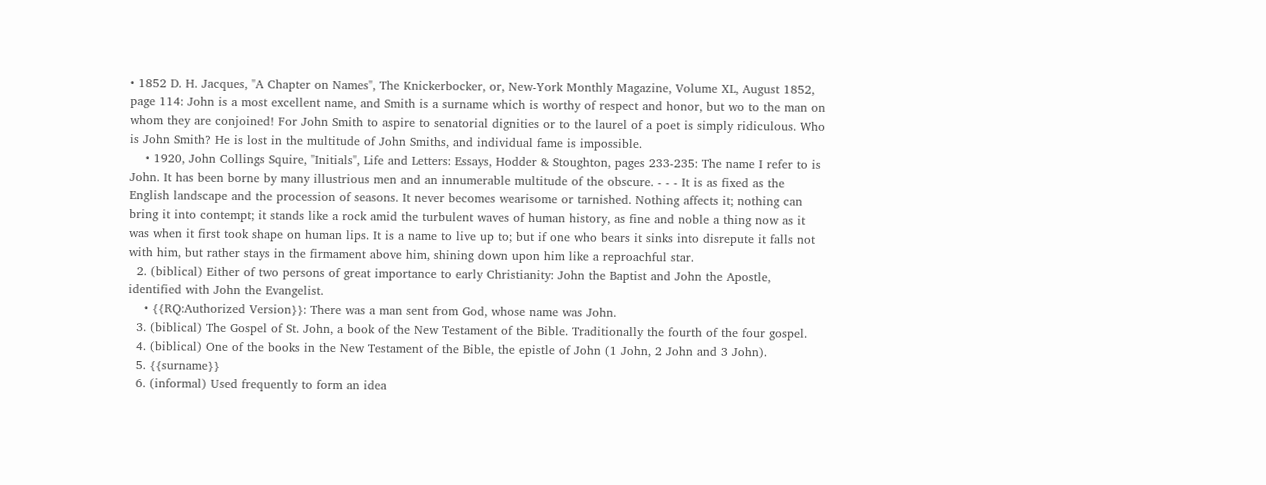• 1852 D. H. Jacques, "A Chapter on Names", The Knickerbocker, or, New-York Monthly Magazine, Volume XL, August 1852, page 114: John is a most excellent name, and Smith is a surname which is worthy of respect and honor, but wo to the man on whom they are conjoined! For John Smith to aspire to senatorial dignities or to the laurel of a poet is simply ridiculous. Who is John Smith? He is lost in the multitude of John Smiths, and individual fame is impossible.
    • 1920, John Collings Squire, "Initials", Life and Letters: Essays, Hodder & Stoughton, pages 233-235: The name I refer to is John. It has been borne by many illustrious men and an innumerable multitude of the obscure. - - - It is as fixed as the English landscape and the procession of seasons. It never becomes wearisome or tarnished. Nothing affects it; nothing can bring it into contempt; it stands like a rock amid the turbulent waves of human history, as fine and noble a thing now as it was when it first took shape on human lips. It is a name to live up to; but if one who bears it sinks into disrepute it falls not with him, but rather stays in the firmament above him, shining down upon him like a reproachful star.
  2. (biblical) Either of two persons of great importance to early Christianity: John the Baptist and John the Apostle, identified with John the Evangelist.
    • {{RQ:Authorized Version}}: There was a man sent from God, whose name was John.
  3. (biblical) The Gospel of St. John, a book of the New Testament of the Bible. Traditionally the fourth of the four gospel.
  4. (biblical) One of the books in the New Testament of the Bible, the epistle of John (1 John, 2 John and 3 John).
  5. {{surname}}
  6. (informal) Used frequently to form an idea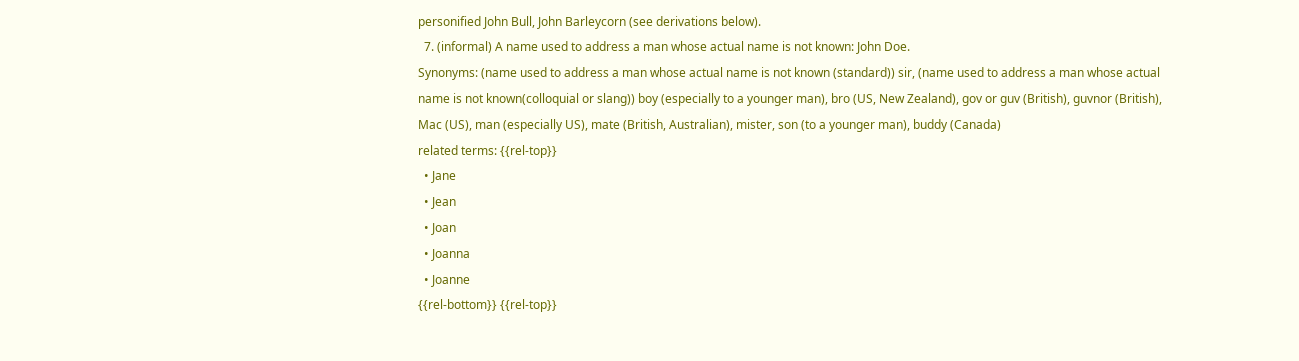personified John Bull, John Barleycorn (see derivations below).
  7. (informal) A name used to address a man whose actual name is not known: John Doe.
Synonyms: (name used to address a man whose actual name is not known (standard)) sir, (name used to address a man whose actual name is not known(colloquial or slang)) boy (especially to a younger man), bro (US, New Zealand), gov or guv (British), guvnor (British), Mac (US), man (especially US), mate (British, Australian), mister, son (to a younger man), buddy (Canada)
related terms: {{rel-top}}
  • Jane
  • Jean
  • Joan
  • Joanna
  • Joanne
{{rel-bottom}} {{rel-top}}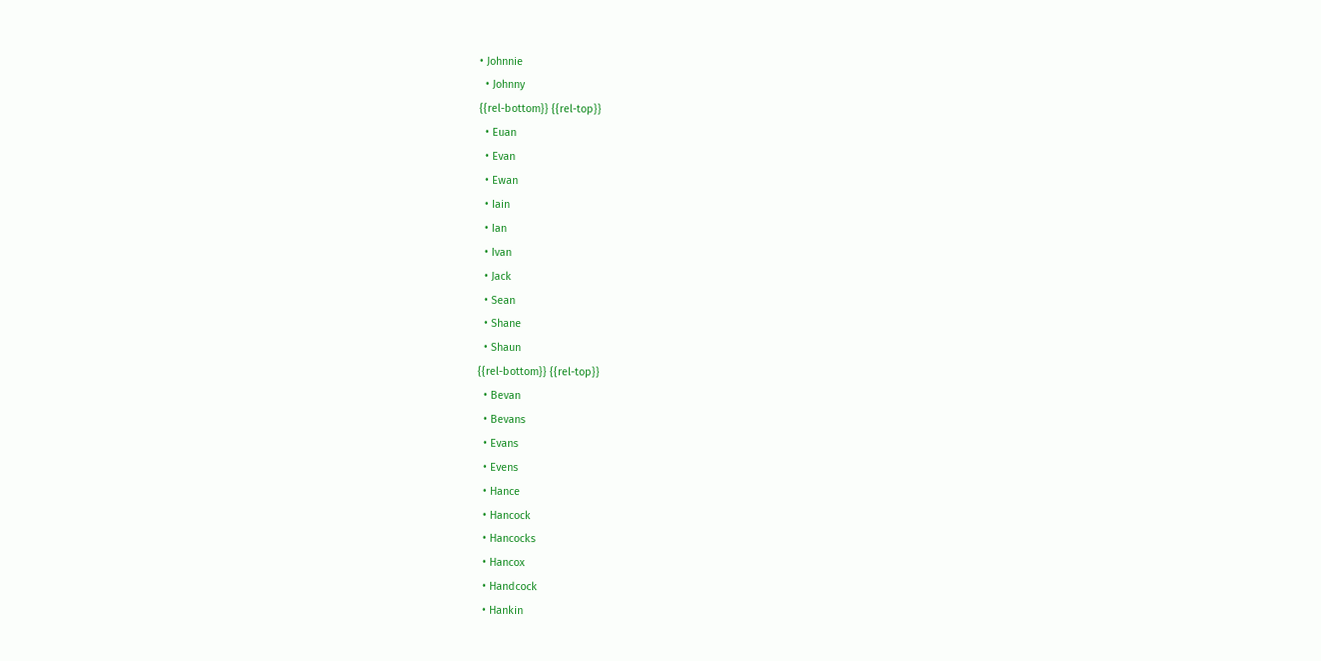• Johnnie
  • Johnny
{{rel-bottom}} {{rel-top}}
  • Euan
  • Evan
  • Ewan
  • Iain
  • Ian
  • Ivan
  • Jack
  • Sean
  • Shane
  • Shaun
{{rel-bottom}} {{rel-top}}
  • Bevan
  • Bevans
  • Evans
  • Evens
  • Hance
  • Hancock
  • Hancocks
  • Hancox
  • Handcock
  • Hankin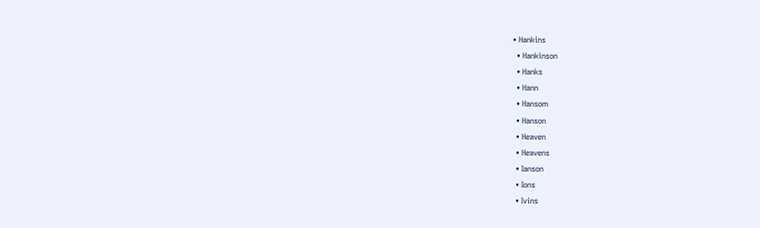• Hankins
  • Hankinson
  • Hanks
  • Hann
  • Hansom
  • Hanson
  • Heaven
  • Heavens
  • Ianson
  • Ions
  • Ivins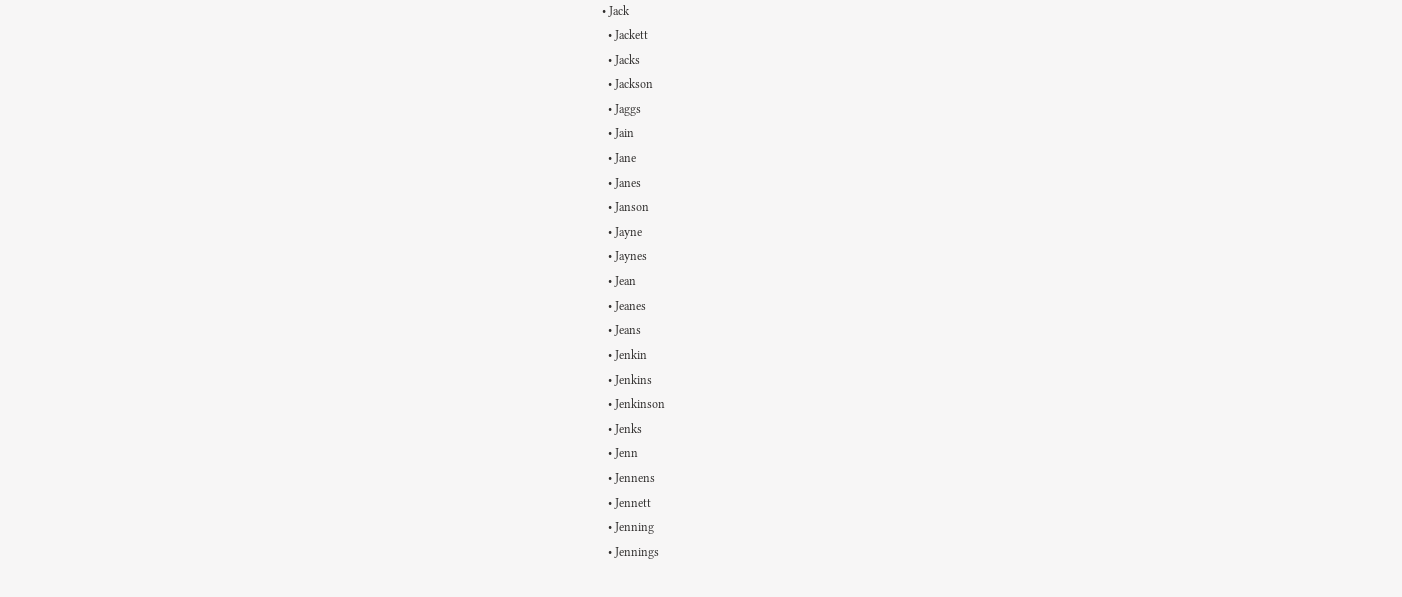• Jack
  • Jackett
  • Jacks
  • Jackson
  • Jaggs
  • Jain
  • Jane
  • Janes
  • Janson
  • Jayne
  • Jaynes
  • Jean
  • Jeanes
  • Jeans
  • Jenkin
  • Jenkins
  • Jenkinson
  • Jenks
  • Jenn
  • Jennens
  • Jennett
  • Jenning
  • Jennings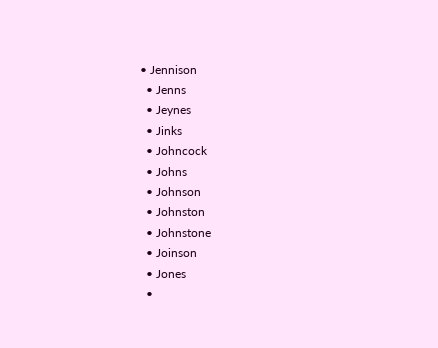• Jennison
  • Jenns
  • Jeynes
  • Jinks
  • Johncock
  • Johns
  • Johnson
  • Johnston
  • Johnstone
  • Joinson
  • Jones
  •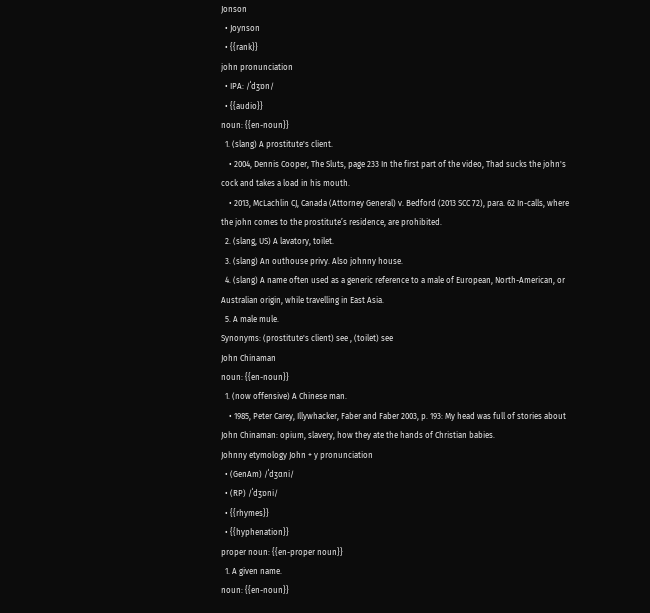Jonson
  • Joynson
  • {{rank}}
john pronunciation
  • IPA: /ˈdʒɒn/
  • {{audio}}
noun: {{en-noun}}
  1. (slang) A prostitute's client.
    • 2004, Dennis Cooper, The Sluts, page 233 In the first part of the video, Thad sucks the john's cock and takes a load in his mouth.
    • 2013, McLachlin CJ, Canada (Attorney General) v. Bedford (2013 SCC 72), para. 62 In-calls, where the john comes to the prostitute’s residence, are prohibited.
  2. (slang, US) A lavatory, toilet.
  3. (slang) An outhouse privy. Also johnny house.
  4. (slang) A name often used as a generic reference to a male of European, North-American, or Australian origin, while travelling in East Asia.
  5. A male mule.
Synonyms: (prostitute's client) see , (toilet) see
John Chinaman
noun: {{en-noun}}
  1. (now offensive) A Chinese man.
    • 1985, Peter Carey, Illywhacker, Faber and Faber 2003, p. 193: My head was full of stories about John Chinaman: opium, slavery, how they ate the hands of Christian babies.
Johnny etymology John + y pronunciation
  • (GenAm) /ˈdʒɑni/
  • (RP) /ˈdʒɒni/
  • {{rhymes}}
  • {{hyphenation}}
proper noun: {{en-proper noun}}
  1. A given name.
noun: {{en-noun}}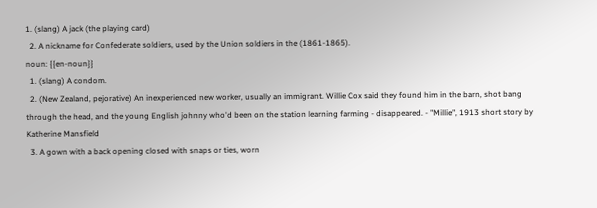1. (slang) A jack (the playing card)
  2. A nickname for Confederate soldiers, used by the Union soldiers in the (1861-1865).
noun: {{en-noun}}
  1. (slang) A condom.
  2. (New Zealand, pejorative) An inexperienced new worker, usually an immigrant. Willie Cox said they found him in the barn, shot bang through the head, and the young English johnny who'd been on the station learning farming - disappeared. - "Millie", 1913 short story by Katherine Mansfield
  3. A gown with a back opening closed with snaps or ties, worn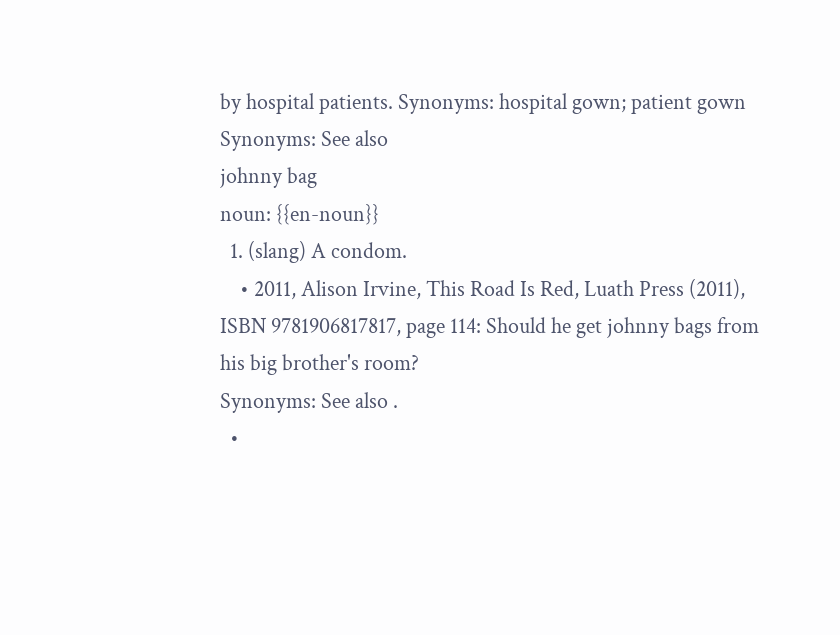by hospital patients. Synonyms: hospital gown; patient gown
Synonyms: See also
johnny bag
noun: {{en-noun}}
  1. (slang) A condom.
    • 2011, Alison Irvine, This Road Is Red, Luath Press (2011), ISBN 9781906817817, page 114: Should he get johnny bags from his big brother's room?
Synonyms: See also .
  •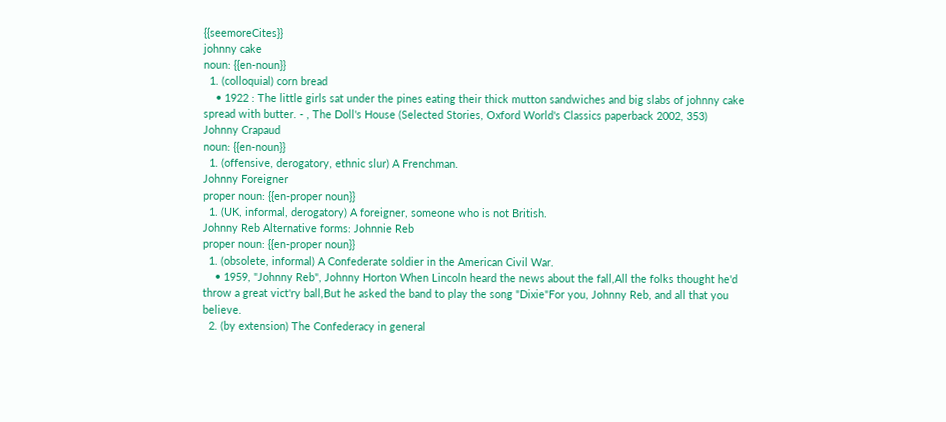{{seemoreCites}}
johnny cake
noun: {{en-noun}}
  1. (colloquial) corn bread
    • 1922 : The little girls sat under the pines eating their thick mutton sandwiches and big slabs of johnny cake spread with butter. - , The Doll's House (Selected Stories, Oxford World's Classics paperback 2002, 353)
Johnny Crapaud
noun: {{en-noun}}
  1. (offensive, derogatory, ethnic slur) A Frenchman.
Johnny Foreigner
proper noun: {{en-proper noun}}
  1. (UK, informal, derogatory) A foreigner, someone who is not British.
Johnny Reb Alternative forms: Johnnie Reb
proper noun: {{en-proper noun}}
  1. (obsolete, informal) A Confederate soldier in the American Civil War.
    • 1959, "Johnny Reb", Johnny Horton When Lincoln heard the news about the fall,All the folks thought he'd throw a great vict'ry ball,But he asked the band to play the song "Dixie"For you, Johnny Reb, and all that you believe.
  2. (by extension) The Confederacy in general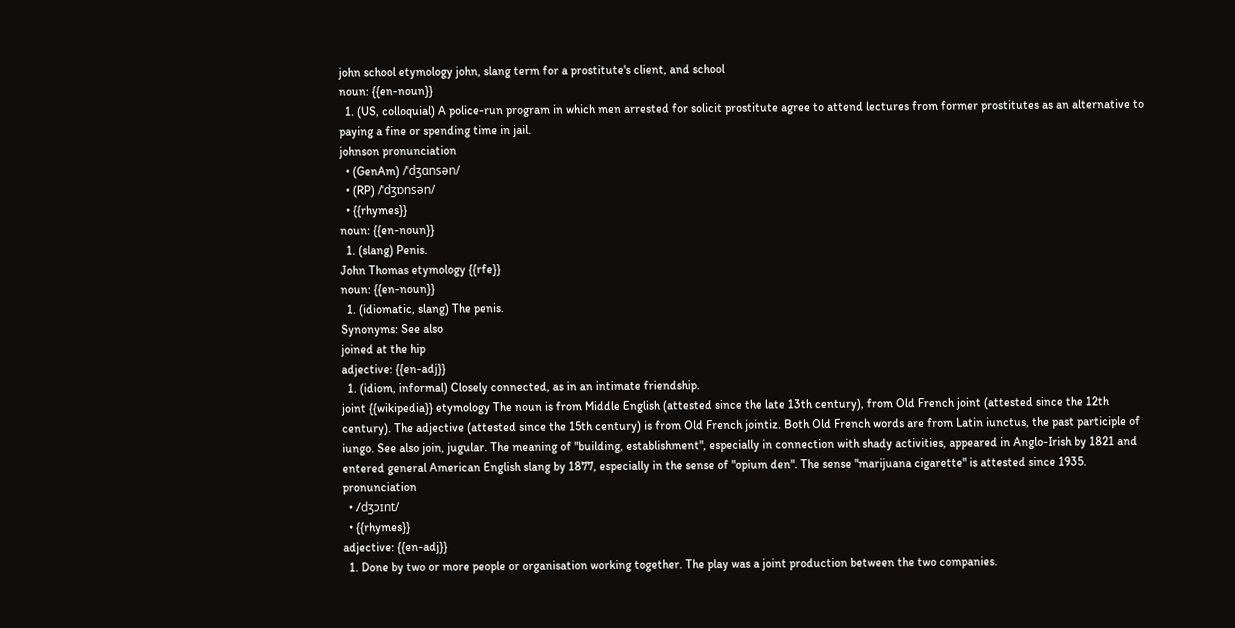john school etymology john, slang term for a prostitute's client, and school
noun: {{en-noun}}
  1. (US, colloquial) A police-run program in which men arrested for solicit prostitute agree to attend lectures from former prostitutes as an alternative to paying a fine or spending time in jail.
johnson pronunciation
  • (GenAm) /ˈdʒɑnsən/
  • (RP) /ˈdʒɒnsən/
  • {{rhymes}}
noun: {{en-noun}}
  1. (slang) Penis.
John Thomas etymology {{rfe}}
noun: {{en-noun}}
  1. (idiomatic, slang) The penis.
Synonyms: See also
joined at the hip
adjective: {{en-adj}}
  1. (idiom, informal) Closely connected, as in an intimate friendship.
joint {{wikipedia}} etymology The noun is from Middle English (attested since the late 13th century), from Old French joint (attested since the 12th century). The adjective (attested since the 15th century) is from Old French jointiz. Both Old French words are from Latin iunctus, the past participle of iungo. See also join, jugular. The meaning of "building, establishment", especially in connection with shady activities, appeared in Anglo-Irish by 1821 and entered general American English slang by 1877, especially in the sense of "opium den". The sense "marijuana cigarette" is attested since 1935. pronunciation
  • /dʒɔɪnt/
  • {{rhymes}}
adjective: {{en-adj}}
  1. Done by two or more people or organisation working together. The play was a joint production between the two companies.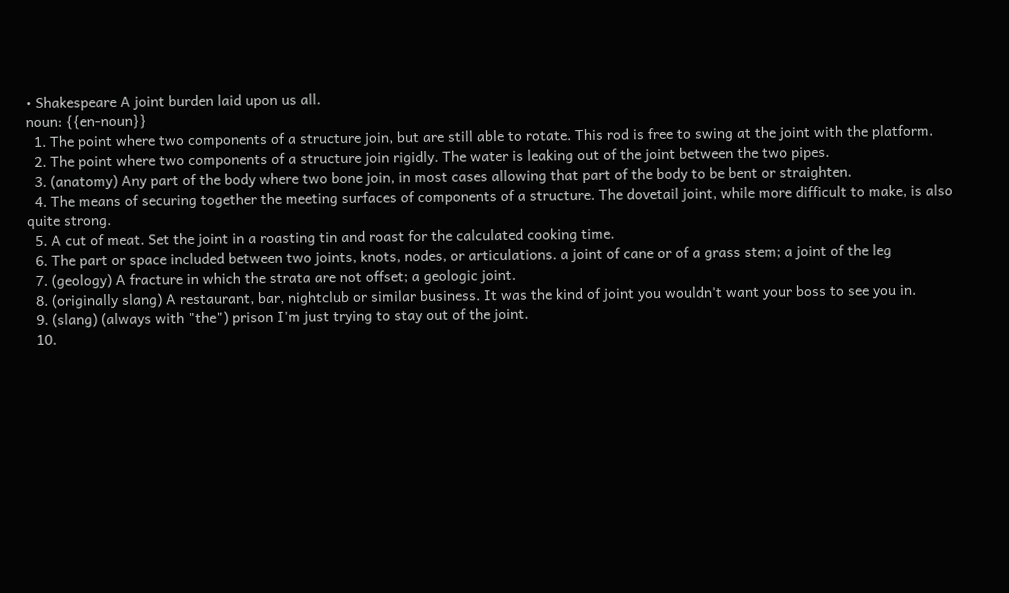• Shakespeare A joint burden laid upon us all.
noun: {{en-noun}}
  1. The point where two components of a structure join, but are still able to rotate. This rod is free to swing at the joint with the platform.
  2. The point where two components of a structure join rigidly. The water is leaking out of the joint between the two pipes.
  3. (anatomy) Any part of the body where two bone join, in most cases allowing that part of the body to be bent or straighten.
  4. The means of securing together the meeting surfaces of components of a structure. The dovetail joint, while more difficult to make, is also quite strong.
  5. A cut of meat. Set the joint in a roasting tin and roast for the calculated cooking time.
  6. The part or space included between two joints, knots, nodes, or articulations. a joint of cane or of a grass stem; a joint of the leg
  7. (geology) A fracture in which the strata are not offset; a geologic joint.
  8. (originally slang) A restaurant, bar, nightclub or similar business. It was the kind of joint you wouldn't want your boss to see you in.
  9. (slang) (always with "the") prison I'm just trying to stay out of the joint.
  10.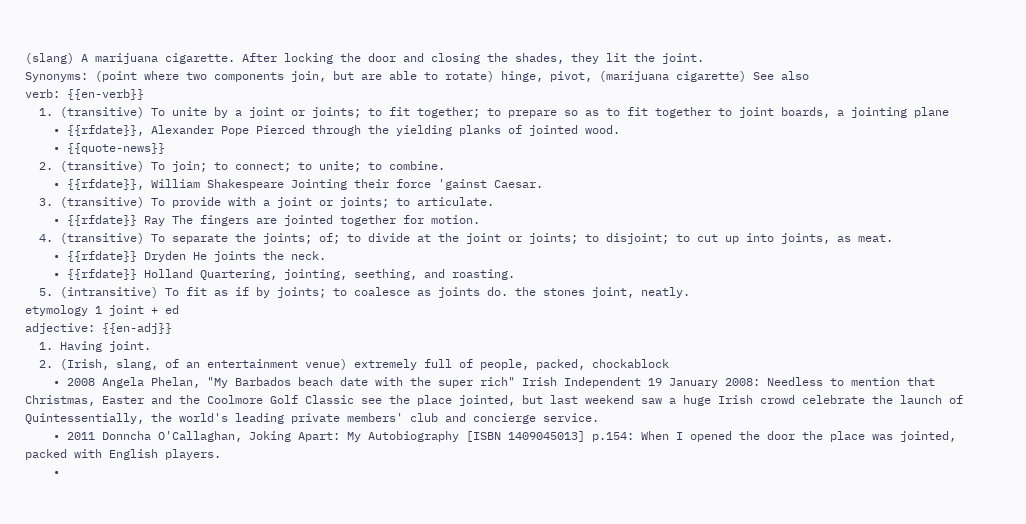(slang) A marijuana cigarette. After locking the door and closing the shades, they lit the joint.
Synonyms: (point where two components join, but are able to rotate) hinge, pivot, (marijuana cigarette) See also
verb: {{en-verb}}
  1. (transitive) To unite by a joint or joints; to fit together; to prepare so as to fit together to joint boards, a jointing plane
    • {{rfdate}}, Alexander Pope Pierced through the yielding planks of jointed wood.
    • {{quote-news}}
  2. (transitive) To join; to connect; to unite; to combine.
    • {{rfdate}}, William Shakespeare Jointing their force 'gainst Caesar.
  3. (transitive) To provide with a joint or joints; to articulate.
    • {{rfdate}} Ray The fingers are jointed together for motion.
  4. (transitive) To separate the joints; of; to divide at the joint or joints; to disjoint; to cut up into joints, as meat.
    • {{rfdate}} Dryden He joints the neck.
    • {{rfdate}} Holland Quartering, jointing, seething, and roasting.
  5. (intransitive) To fit as if by joints; to coalesce as joints do. the stones joint, neatly.
etymology 1 joint + ed
adjective: {{en-adj}}
  1. Having joint.
  2. (Irish, slang, of an entertainment venue) extremely full of people, packed, chockablock
    • 2008 Angela Phelan, "My Barbados beach date with the super rich" Irish Independent 19 January 2008: Needless to mention that Christmas, Easter and the Coolmore Golf Classic see the place jointed, but last weekend saw a huge Irish crowd celebrate the launch of Quintessentially, the world's leading private members' club and concierge service.
    • 2011 Donncha O'Callaghan, Joking Apart: My Autobiography [ISBN 1409045013] p.154: When I opened the door the place was jointed, packed with English players.
    •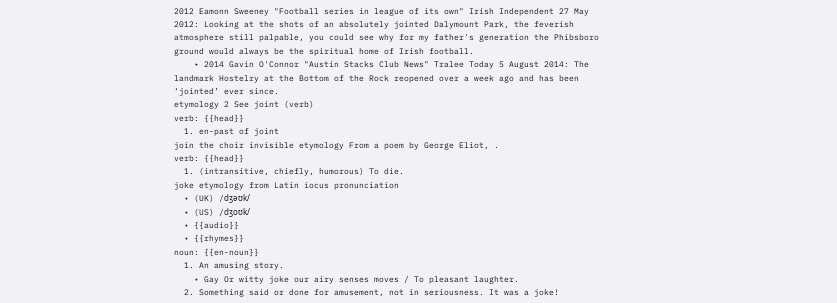2012 Eamonn Sweeney "Football series in league of its own" Irish Independent 27 May 2012: Looking at the shots of an absolutely jointed Dalymount Park, the feverish atmosphere still palpable, you could see why for my father's generation the Phibsboro ground would always be the spiritual home of Irish football.
    • 2014 Gavin O'Connor "Austin Stacks Club News" Tralee Today 5 August 2014: The landmark Hostelry at the Bottom of the Rock reopened over a week ago and has been ‘jointed’ ever since.
etymology 2 See joint (verb)
verb: {{head}}
  1. en-past of joint
join the choir invisible etymology From a poem by George Eliot, .
verb: {{head}}
  1. (intransitive, chiefly, humorous) To die.
joke etymology from Latin iocus pronunciation
  • (UK) /dʒəʊk/
  • (US) /dʒoʊk/
  • {{audio}}
  • {{rhymes}}
noun: {{en-noun}}
  1. An amusing story.
    • Gay Or witty joke our airy senses moves / To pleasant laughter.
  2. Something said or done for amusement, not in seriousness. It was a joke!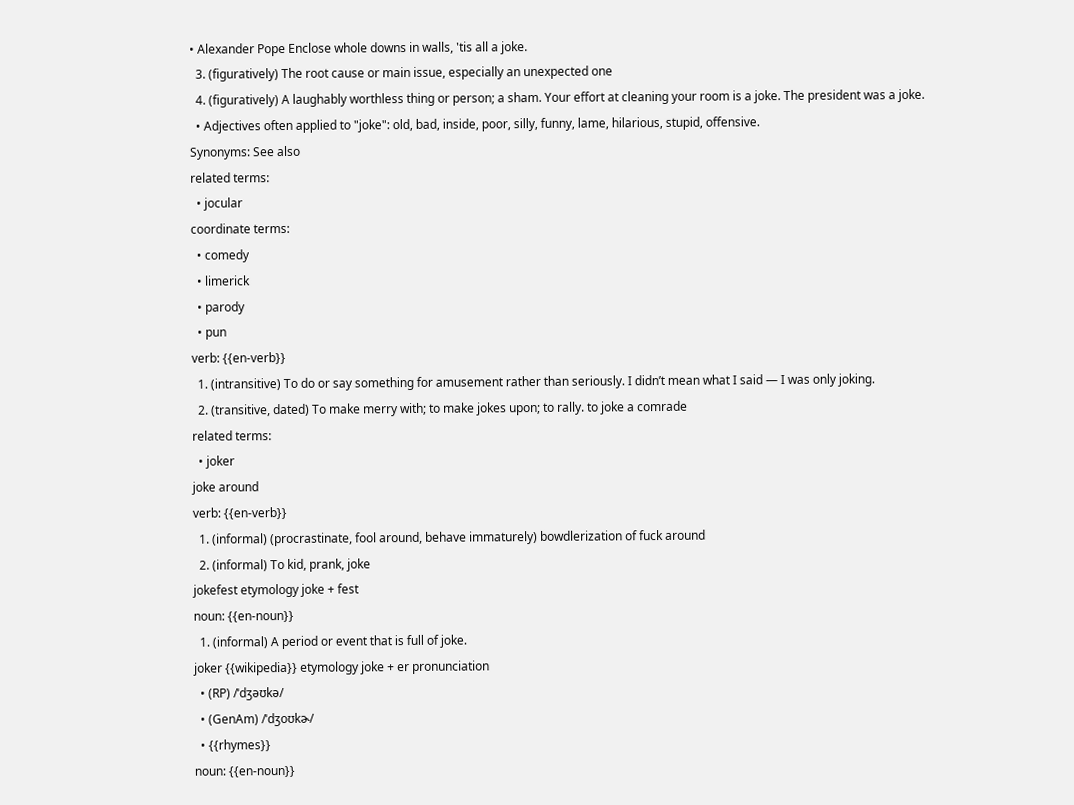• Alexander Pope Enclose whole downs in walls, 'tis all a joke.
  3. (figuratively) The root cause or main issue, especially an unexpected one
  4. (figuratively) A laughably worthless thing or person; a sham. Your effort at cleaning your room is a joke. The president was a joke.
  • Adjectives often applied to "joke": old, bad, inside, poor, silly, funny, lame, hilarious, stupid, offensive.
Synonyms: See also
related terms:
  • jocular
coordinate terms:
  • comedy
  • limerick
  • parody
  • pun
verb: {{en-verb}}
  1. (intransitive) To do or say something for amusement rather than seriously. I didn’t mean what I said — I was only joking.
  2. (transitive, dated) To make merry with; to make jokes upon; to rally. to joke a comrade
related terms:
  • joker
joke around
verb: {{en-verb}}
  1. (informal) (procrastinate, fool around, behave immaturely) bowdlerization of fuck around
  2. (informal) To kid, prank, joke
jokefest etymology joke + fest
noun: {{en-noun}}
  1. (informal) A period or event that is full of joke.
joker {{wikipedia}} etymology joke + er pronunciation
  • (RP) /ˈdʒəʊkə/
  • (GenAm) /ˈdʒoʊkɚ/
  • {{rhymes}}
noun: {{en-noun}}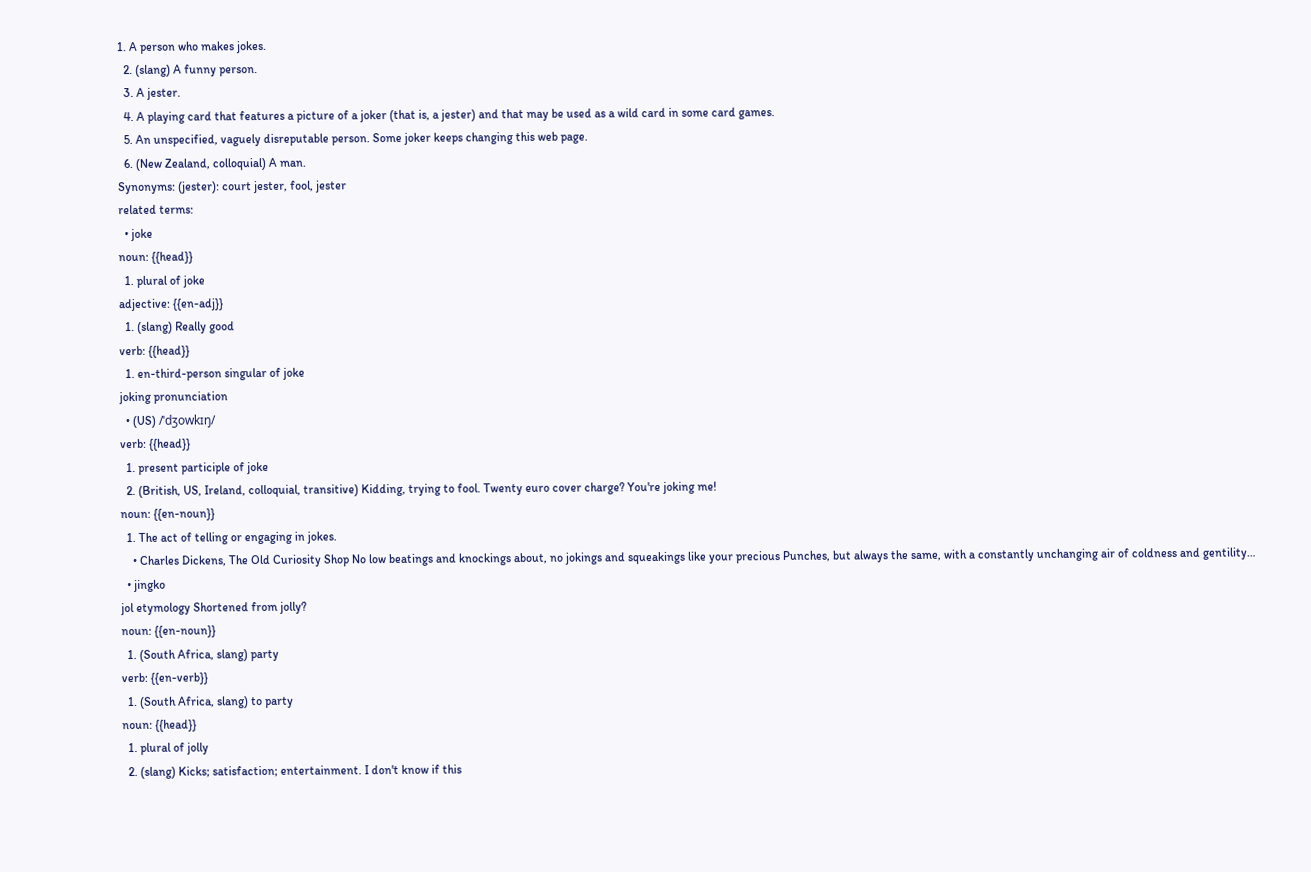1. A person who makes jokes.
  2. (slang) A funny person.
  3. A jester.
  4. A playing card that features a picture of a joker (that is, a jester) and that may be used as a wild card in some card games.
  5. An unspecified, vaguely disreputable person. Some joker keeps changing this web page.
  6. (New Zealand, colloquial) A man.
Synonyms: (jester): court jester, fool, jester
related terms:
  • joke
noun: {{head}}
  1. plural of joke
adjective: {{en-adj}}
  1. (slang) Really good
verb: {{head}}
  1. en-third-person singular of joke
joking pronunciation
  • (US) /ˈdʒowkɪŋ/
verb: {{head}}
  1. present participle of joke
  2. (British, US, Ireland, colloquial, transitive) Kidding, trying to fool. Twenty euro cover charge? You're joking me!
noun: {{en-noun}}
  1. The act of telling or engaging in jokes.
    • Charles Dickens, The Old Curiosity Shop No low beatings and knockings about, no jokings and squeakings like your precious Punches, but always the same, with a constantly unchanging air of coldness and gentility…
  • jingko
jol etymology Shortened from jolly?
noun: {{en-noun}}
  1. (South Africa, slang) party
verb: {{en-verb}}
  1. (South Africa, slang) to party
noun: {{head}}
  1. plural of jolly
  2. (slang) Kicks; satisfaction; entertainment. I don't know if this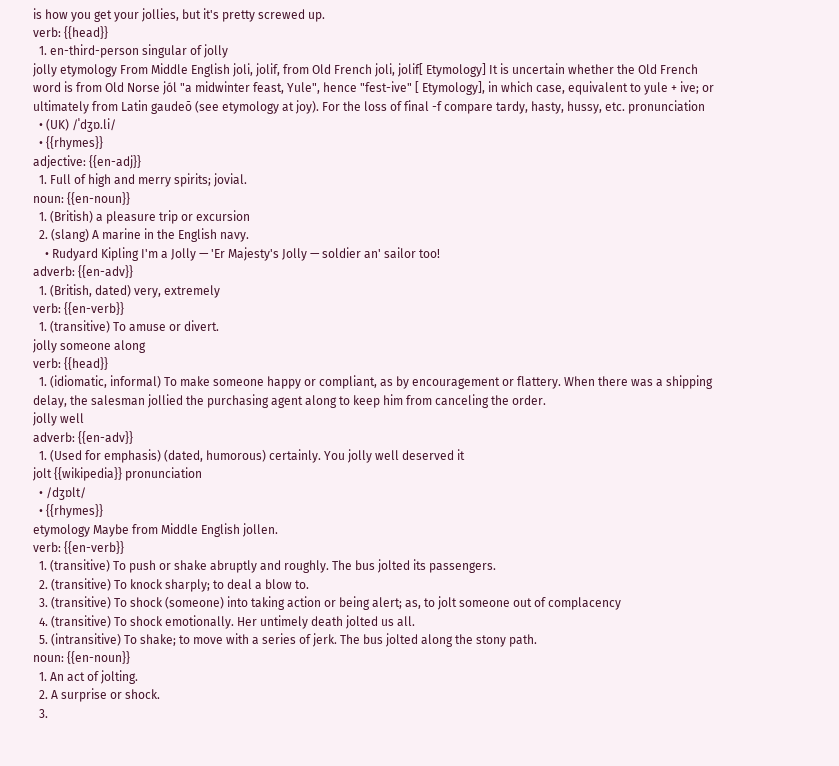is how you get your jollies, but it's pretty screwed up.
verb: {{head}}
  1. en-third-person singular of jolly
jolly etymology From Middle English joli, jolif, from Old French joli, jolif[ Etymology] It is uncertain whether the Old French word is from Old Norse jól "a midwinter feast, Yule", hence "fest-ive" [ Etymology], in which case, equivalent to yule + ive; or ultimately from Latin gaudeō (see etymology at joy). For the loss of final -f compare tardy, hasty, hussy, etc. pronunciation
  • (UK) /ˈdʒɒ.li/
  • {{rhymes}}
adjective: {{en-adj}}
  1. Full of high and merry spirits; jovial.
noun: {{en-noun}}
  1. (British) a pleasure trip or excursion
  2. (slang) A marine in the English navy.
    • Rudyard Kipling I'm a Jolly — 'Er Majesty's Jolly — soldier an' sailor too!
adverb: {{en-adv}}
  1. (British, dated) very, extremely
verb: {{en-verb}}
  1. (transitive) To amuse or divert.
jolly someone along
verb: {{head}}
  1. (idiomatic, informal) To make someone happy or compliant, as by encouragement or flattery. When there was a shipping delay, the salesman jollied the purchasing agent along to keep him from canceling the order.
jolly well
adverb: {{en-adv}}
  1. (Used for emphasis) (dated, humorous) certainly. You jolly well deserved it
jolt {{wikipedia}} pronunciation
  • /dʒɒlt/
  • {{rhymes}}
etymology Maybe from Middle English jollen.
verb: {{en-verb}}
  1. (transitive) To push or shake abruptly and roughly. The bus jolted its passengers.
  2. (transitive) To knock sharply; to deal a blow to.
  3. (transitive) To shock (someone) into taking action or being alert; as, to jolt someone out of complacency
  4. (transitive) To shock emotionally. Her untimely death jolted us all.
  5. (intransitive) To shake; to move with a series of jerk. The bus jolted along the stony path.
noun: {{en-noun}}
  1. An act of jolting.
  2. A surprise or shock.
  3.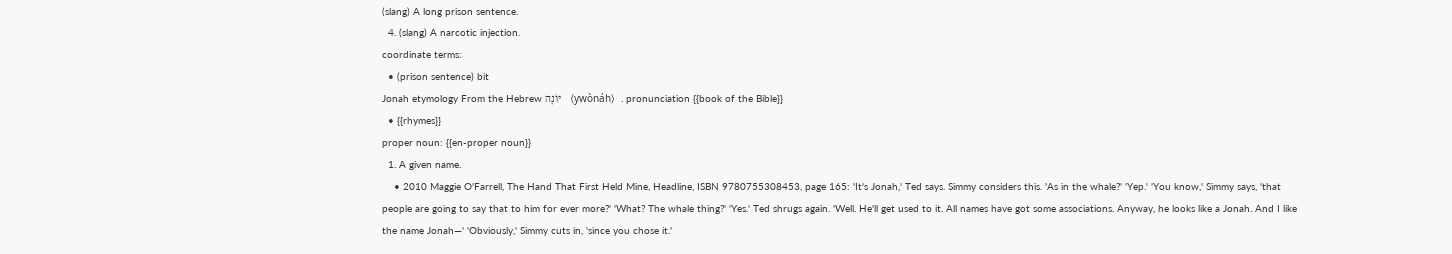(slang) A long prison sentence.
  4. (slang) A narcotic injection.
coordinate terms:
  • (prison sentence) bit
Jonah etymology From the Hebrew יוֹנָה 〈ywònáh〉. pronunciation {{book of the Bible}}
  • {{rhymes}}
proper noun: {{en-proper noun}}
  1. A given name.
    • 2010 Maggie O'Farrell, The Hand That First Held Mine, Headline, ISBN 9780755308453, page 165: 'It's Jonah,' Ted says. Simmy considers this. 'As in the whale?' 'Yep.' 'You know,' Simmy says, 'that people are going to say that to him for ever more?' 'What? The whale thing?' 'Yes.' Ted shrugs again. 'Well. He'll get used to it. All names have got some associations. Anyway, he looks like a Jonah. And I like the name Jonah—' 'Obviously,' Simmy cuts in, 'since you chose it.'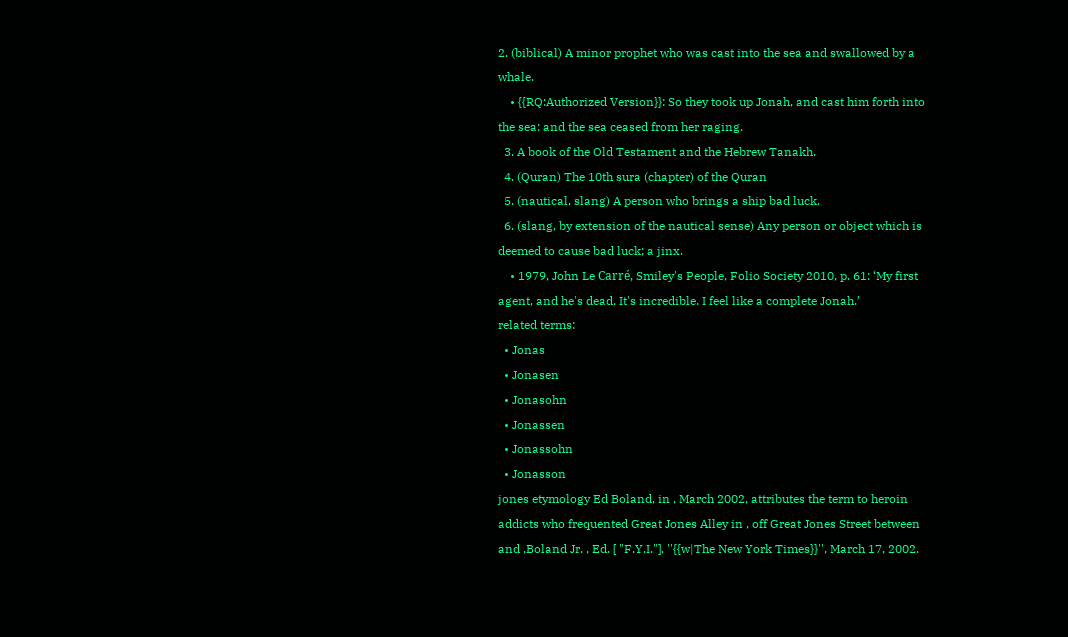2. (biblical) A minor prophet who was cast into the sea and swallowed by a whale.
    • {{RQ:Authorized Version}}: So they took up Jonah, and cast him forth into the sea: and the sea ceased from her raging.
  3. A book of the Old Testament and the Hebrew Tanakh.
  4. (Quran) The 10th sura (chapter) of the Quran
  5. (nautical, slang) A person who brings a ship bad luck.
  6. (slang, by extension of the nautical sense) Any person or object which is deemed to cause bad luck; a jinx.
    • 1979, John Le Carré, Smiley's People, Folio Society 2010, p. 61: ‘My first agent, and he's dead. It's incredible. I feel like a complete Jonah.’
related terms:
  • Jonas
  • Jonasen
  • Jonasohn
  • Jonassen
  • Jonassohn
  • Jonasson
jones etymology Ed Boland, in , March 2002, attributes the term to heroin addicts who frequented Great Jones Alley in , off Great Jones Street between and ,Boland Jr. , Ed. [ "F.Y.I."], ''{{w|The New York Times}}'', March 17, 2002.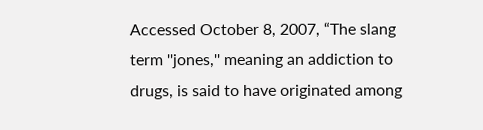Accessed October 8, 2007, “The slang term ''jones,'' meaning an addiction to drugs, is said to have originated among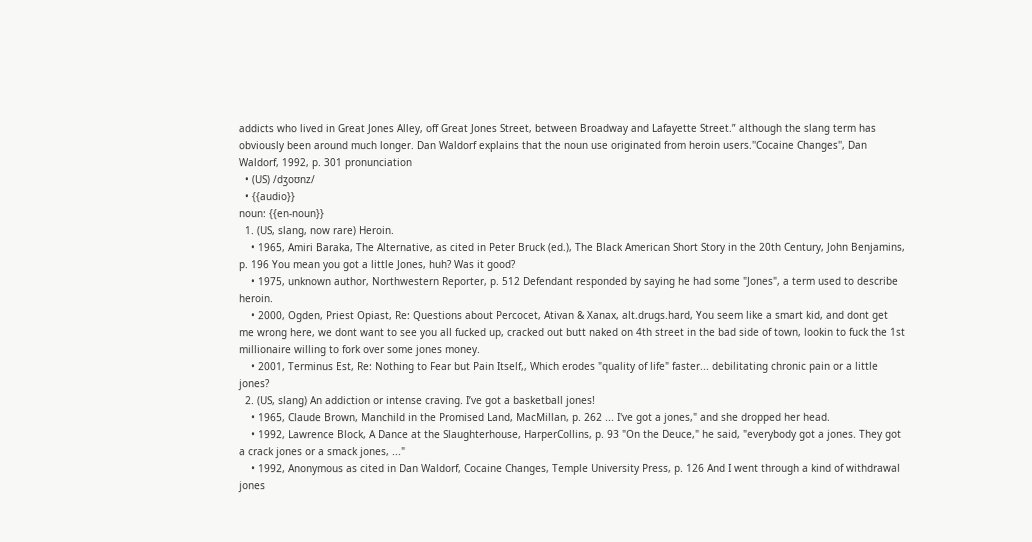addicts who lived in Great Jones Alley, off Great Jones Street, between Broadway and Lafayette Street.” although the slang term has obviously been around much longer. Dan Waldorf explains that the noun use originated from heroin users.''Cocaine Changes'', Dan Waldorf, 1992, p. 301 pronunciation
  • (US) /dʒoʊnz/
  • {{audio}}
noun: {{en-noun}}
  1. (US, slang, now rare) Heroin.
    • 1965, Amiri Baraka, The Alternative, as cited in Peter Bruck (ed.), The Black American Short Story in the 20th Century, John Benjamins, p. 196 You mean you got a little Jones, huh? Was it good?
    • 1975, unknown author, Northwestern Reporter, p. 512 Defendant responded by saying he had some "Jones", a term used to describe heroin.
    • 2000, Ogden, Priest Opiast, Re: Questions about Percocet, Ativan & Xanax, alt.drugs.hard, You seem like a smart kid, and dont get me wrong here, we dont want to see you all fucked up, cracked out butt naked on 4th street in the bad side of town, lookin to fuck the 1st millionaire willing to fork over some jones money.
    • 2001, Terminus Est, Re: Nothing to Fear but Pain Itself,, Which erodes "quality of life" faster... debilitating chronic pain or a little jones?
  2. (US, slang) An addiction or intense craving. I’ve got a basketball jones!
    • 1965, Claude Brown, Manchild in the Promised Land, MacMillan, p. 262 ... I've got a jones," and she dropped her head.
    • 1992, Lawrence Block, A Dance at the Slaughterhouse, HarperCollins, p. 93 "On the Deuce," he said, "everybody got a jones. They got a crack jones or a smack jones, ..."
    • 1992, Anonymous as cited in Dan Waldorf, Cocaine Changes, Temple University Press, p. 126 And I went through a kind of withdrawal jones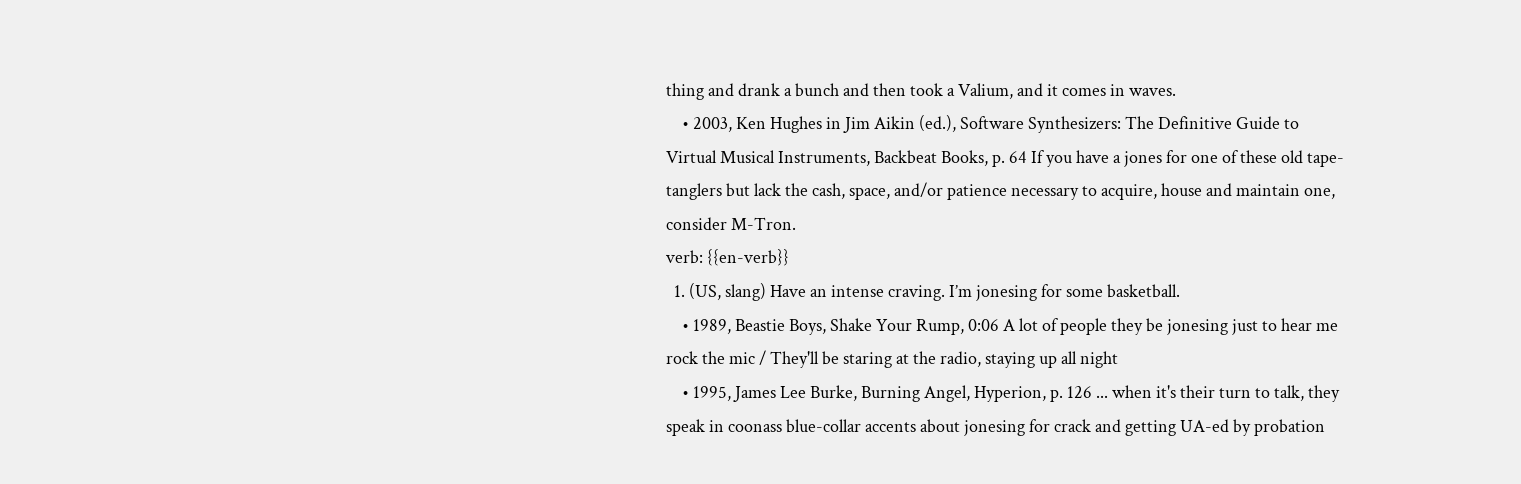thing and drank a bunch and then took a Valium, and it comes in waves.
    • 2003, Ken Hughes in Jim Aikin (ed.), Software Synthesizers: The Definitive Guide to Virtual Musical Instruments, Backbeat Books, p. 64 If you have a jones for one of these old tape-tanglers but lack the cash, space, and/or patience necessary to acquire, house and maintain one, consider M-Tron.
verb: {{en-verb}}
  1. (US, slang) Have an intense craving. I’m jonesing for some basketball.
    • 1989, Beastie Boys, Shake Your Rump, 0:06 A lot of people they be jonesing just to hear me rock the mic / They'll be staring at the radio, staying up all night
    • 1995, James Lee Burke, Burning Angel, Hyperion, p. 126 ... when it's their turn to talk, they speak in coonass blue-collar accents about jonesing for crack and getting UA-ed by probation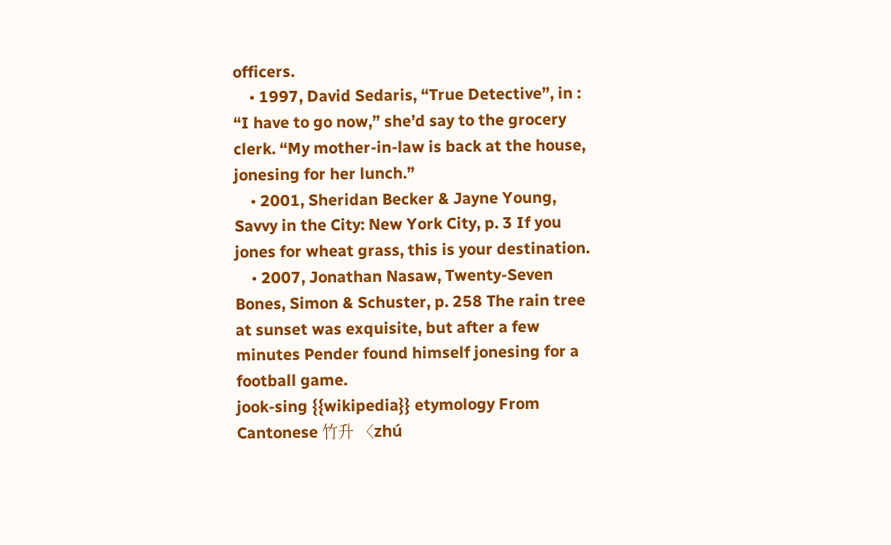officers.
    • 1997, David Sedaris, “True Detective”, in : “I have to go now,” she’d say to the grocery clerk. “My mother-in-law is back at the house, jonesing for her lunch.”
    • 2001, Sheridan Becker & Jayne Young, Savvy in the City: New York City, p. 3 If you jones for wheat grass, this is your destination.
    • 2007, Jonathan Nasaw, Twenty-Seven Bones, Simon & Schuster, p. 258 The rain tree at sunset was exquisite, but after a few minutes Pender found himself jonesing for a football game.
jook-sing {{wikipedia}} etymology From Cantonese 竹升 〈zhú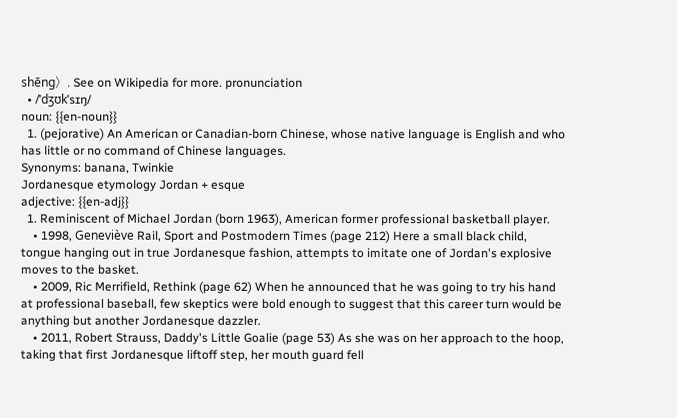shēng〉. See on Wikipedia for more. pronunciation
  • /ˈdʒʊkˈsɪŋ/
noun: {{en-noun}}
  1. (pejorative) An American or Canadian-born Chinese, whose native language is English and who has little or no command of Chinese languages.
Synonyms: banana, Twinkie
Jordanesque etymology Jordan + esque
adjective: {{en-adj}}
  1. Reminiscent of Michael Jordan (born 1963), American former professional basketball player.
    • 1998, Geneviève Rail, Sport and Postmodern Times (page 212) Here a small black child, tongue hanging out in true Jordanesque fashion, attempts to imitate one of Jordan's explosive moves to the basket.
    • 2009, Ric Merrifield, Rethink (page 62) When he announced that he was going to try his hand at professional baseball, few skeptics were bold enough to suggest that this career turn would be anything but another Jordanesque dazzler.
    • 2011, Robert Strauss, Daddy's Little Goalie (page 53) As she was on her approach to the hoop, taking that first Jordanesque liftoff step, her mouth guard fell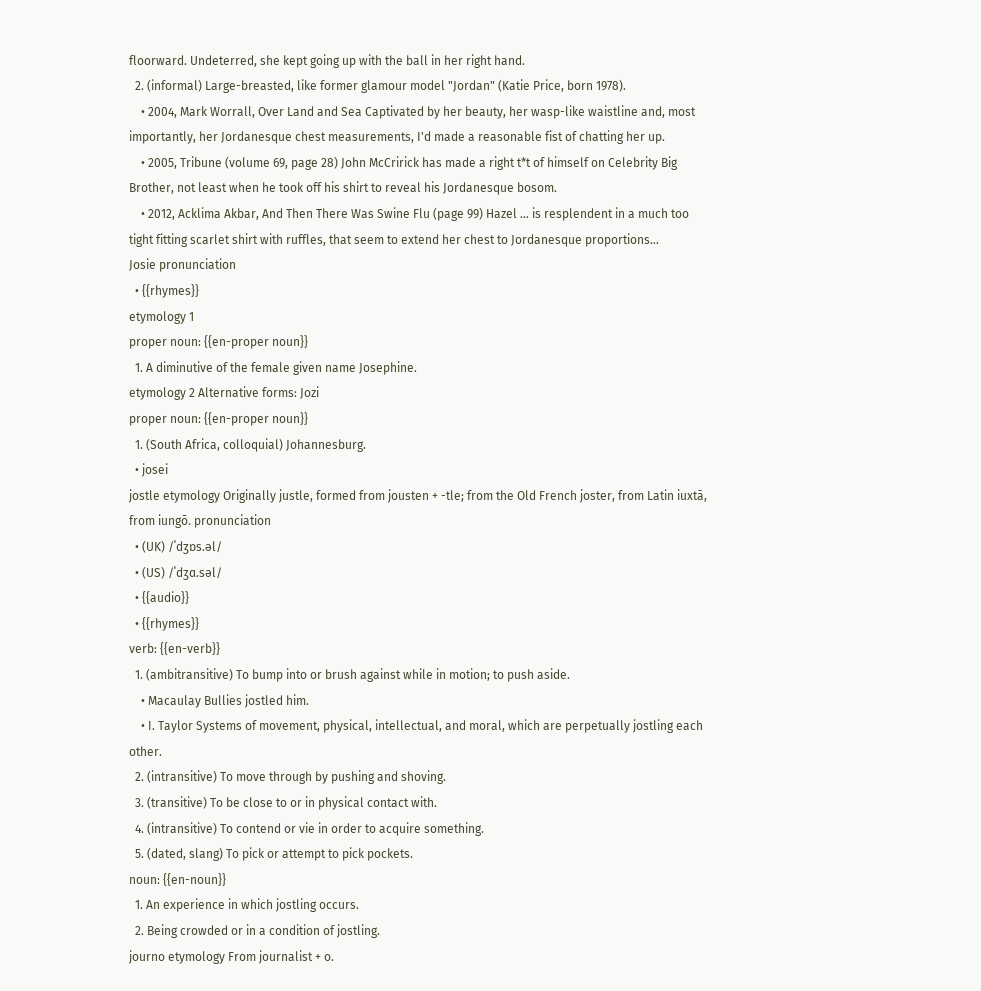floorward. Undeterred, she kept going up with the ball in her right hand.
  2. (informal) Large-breasted, like former glamour model "Jordan" (Katie Price, born 1978).
    • 2004, Mark Worrall, Over Land and Sea Captivated by her beauty, her wasp-like waistline and, most importantly, her Jordanesque chest measurements, I'd made a reasonable fist of chatting her up.
    • 2005, Tribune (volume 69, page 28) John McCririck has made a right t*t of himself on Celebrity Big Brother, not least when he took off his shirt to reveal his Jordanesque bosom.
    • 2012, Acklima Akbar, And Then There Was Swine Flu (page 99) Hazel … is resplendent in a much too tight fitting scarlet shirt with ruffles, that seem to extend her chest to Jordanesque proportions…
Josie pronunciation
  • {{rhymes}}
etymology 1
proper noun: {{en-proper noun}}
  1. A diminutive of the female given name Josephine.
etymology 2 Alternative forms: Jozi
proper noun: {{en-proper noun}}
  1. (South Africa, colloquial) Johannesburg.
  • josei
jostle etymology Originally justle, formed from jousten + -tle; from the Old French joster, from Latin iuxtā, from iungō. pronunciation
  • (UK) /ˈdʒɒs.əl/
  • (US) /ˈdʒɑ.səl/
  • {{audio}}
  • {{rhymes}}
verb: {{en-verb}}
  1. (ambitransitive) To bump into or brush against while in motion; to push aside.
    • Macaulay Bullies jostled him.
    • I. Taylor Systems of movement, physical, intellectual, and moral, which are perpetually jostling each other.
  2. (intransitive) To move through by pushing and shoving.
  3. (transitive) To be close to or in physical contact with.
  4. (intransitive) To contend or vie in order to acquire something.
  5. (dated, slang) To pick or attempt to pick pockets.
noun: {{en-noun}}
  1. An experience in which jostling occurs.
  2. Being crowded or in a condition of jostling.
journo etymology From journalist + o.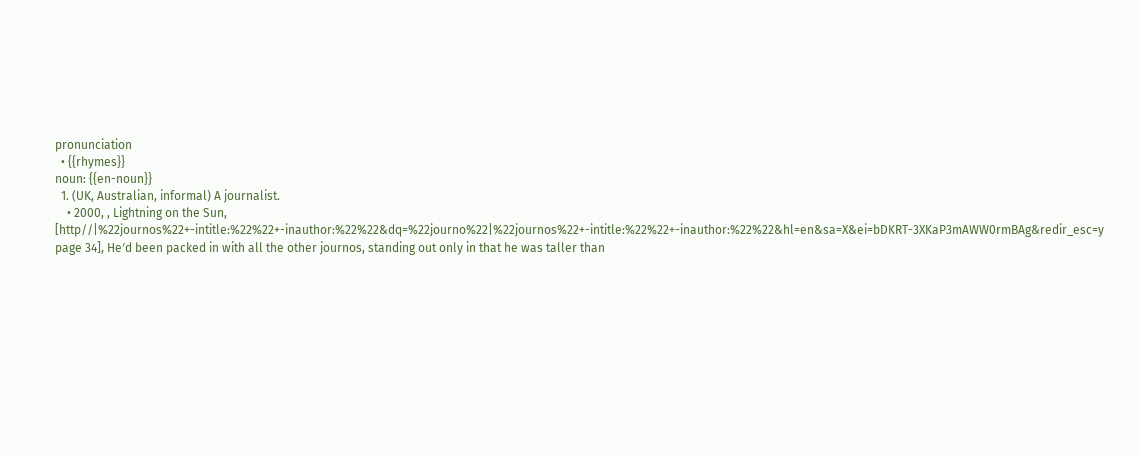pronunciation
  • {{rhymes}}
noun: {{en-noun}}
  1. (UK, Australian, informal) A journalist.
    • 2000, , Lightning on the Sun, [http//|%22journos%22+-intitle:%22%22+-inauthor:%22%22&dq=%22journo%22|%22journos%22+-intitle:%22%22+-inauthor:%22%22&hl=en&sa=X&ei=bDKRT-3XKaP3mAWW0rmBAg&redir_esc=y page 34], He′d been packed in with all the other journos, standing out only in that he was taller than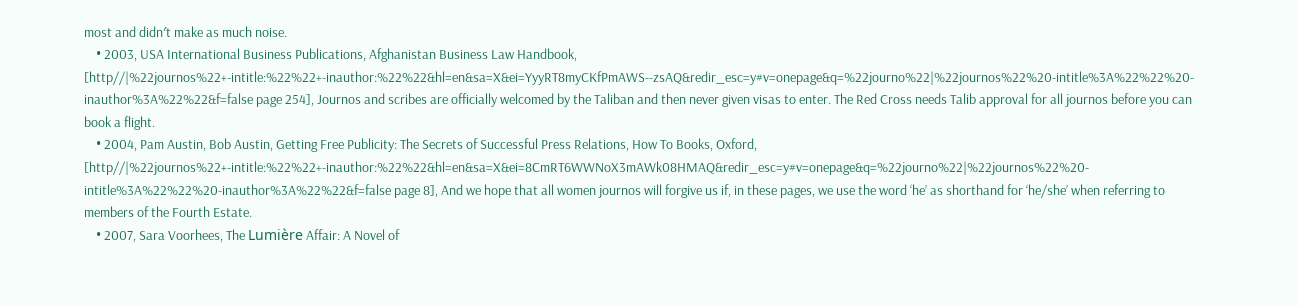most and didn′t make as much noise.
    • 2003, USA International Business Publications, Afghanistan Business Law Handbook, [http//|%22journos%22+-intitle:%22%22+-inauthor:%22%22&hl=en&sa=X&ei=YyyRT8myCKfPmAWS--zsAQ&redir_esc=y#v=onepage&q=%22journo%22|%22journos%22%20-intitle%3A%22%22%20-inauthor%3A%22%22&f=false page 254], Journos and scribes are officially welcomed by the Taliban and then never given visas to enter. The Red Cross needs Talib approval for all journos before you can book a flight.
    • 2004, Pam Austin, Bob Austin, Getting Free Publicity: The Secrets of Successful Press Relations, How To Books, Oxford, [http//|%22journos%22+-intitle:%22%22+-inauthor:%22%22&hl=en&sa=X&ei=8CmRT6WWNoX3mAWk08HMAQ&redir_esc=y#v=onepage&q=%22journo%22|%22journos%22%20-intitle%3A%22%22%20-inauthor%3A%22%22&f=false page 8], And we hope that all women journos will forgive us if, in these pages, we use the word ‘he’ as shorthand for ‘he/she’ when referring to members of the Fourth Estate.
    • 2007, Sara Voorhees, The Lumière Affair: A Novel of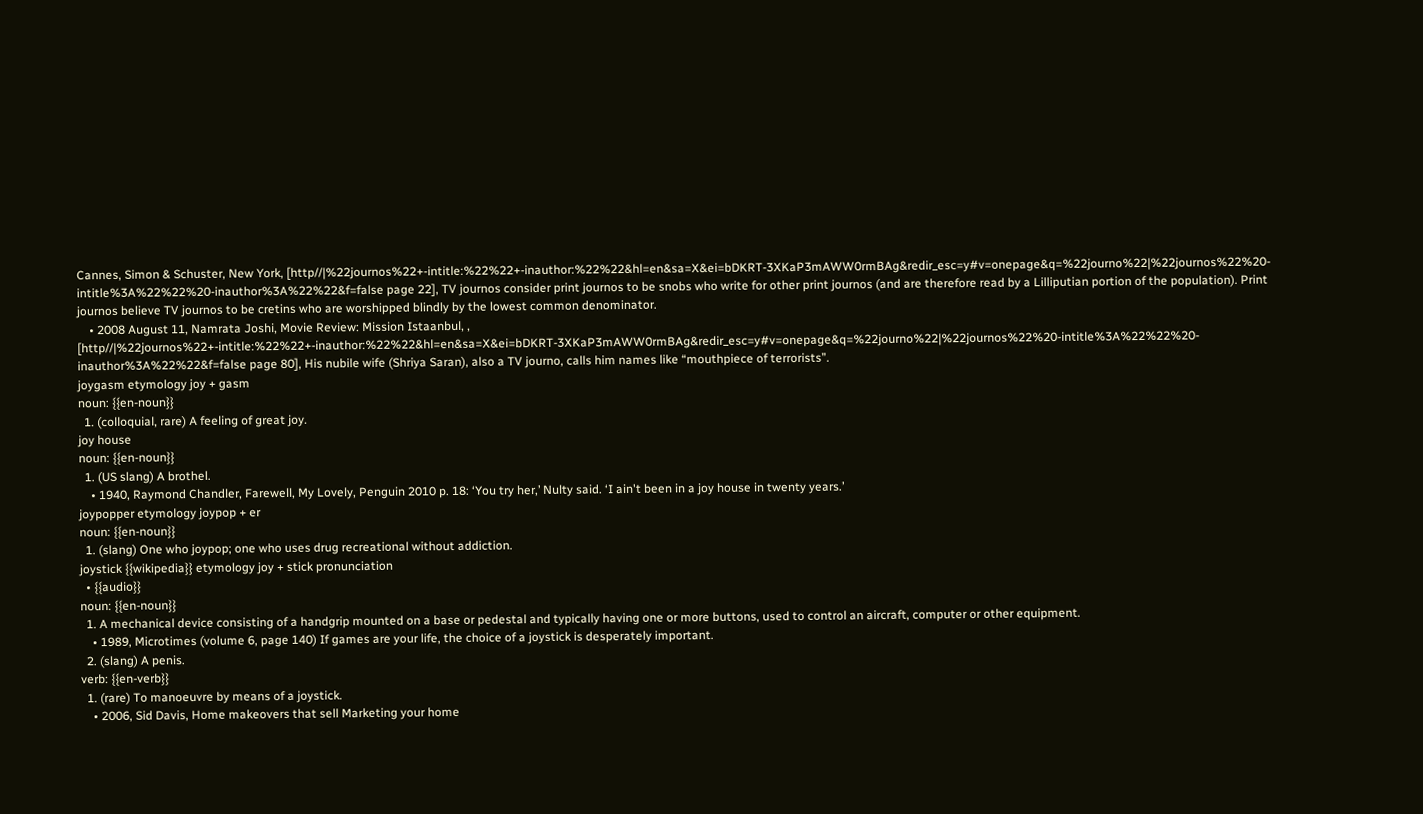Cannes, Simon & Schuster, New York, [http//|%22journos%22+-intitle:%22%22+-inauthor:%22%22&hl=en&sa=X&ei=bDKRT-3XKaP3mAWW0rmBAg&redir_esc=y#v=onepage&q=%22journo%22|%22journos%22%20-intitle%3A%22%22%20-inauthor%3A%22%22&f=false page 22], TV journos consider print journos to be snobs who write for other print journos (and are therefore read by a Lilliputian portion of the population). Print journos believe TV journos to be cretins who are worshipped blindly by the lowest common denominator.
    • 2008 August 11, Namrata Joshi, Movie Review: Mission Istaanbul, , [http//|%22journos%22+-intitle:%22%22+-inauthor:%22%22&hl=en&sa=X&ei=bDKRT-3XKaP3mAWW0rmBAg&redir_esc=y#v=onepage&q=%22journo%22|%22journos%22%20-intitle%3A%22%22%20-inauthor%3A%22%22&f=false page 80], His nubile wife (Shriya Saran), also a TV journo, calls him names like “mouthpiece of terrorists”.
joygasm etymology joy + gasm
noun: {{en-noun}}
  1. (colloquial, rare) A feeling of great joy.
joy house
noun: {{en-noun}}
  1. (US slang) A brothel.
    • 1940, Raymond Chandler, Farewell, My Lovely, Penguin 2010 p. 18: ‘You try her,’ Nulty said. ‘I ain't been in a joy house in twenty years.’
joypopper etymology joypop + er
noun: {{en-noun}}
  1. (slang) One who joypop; one who uses drug recreational without addiction.
joystick {{wikipedia}} etymology joy + stick pronunciation
  • {{audio}}
noun: {{en-noun}}
  1. A mechanical device consisting of a handgrip mounted on a base or pedestal and typically having one or more buttons, used to control an aircraft, computer or other equipment.
    • 1989, Microtimes (volume 6, page 140) If games are your life, the choice of a joystick is desperately important.
  2. (slang) A penis.
verb: {{en-verb}}
  1. (rare) To manoeuvre by means of a joystick.
    • 2006, Sid Davis, Home makeovers that sell Marketing your home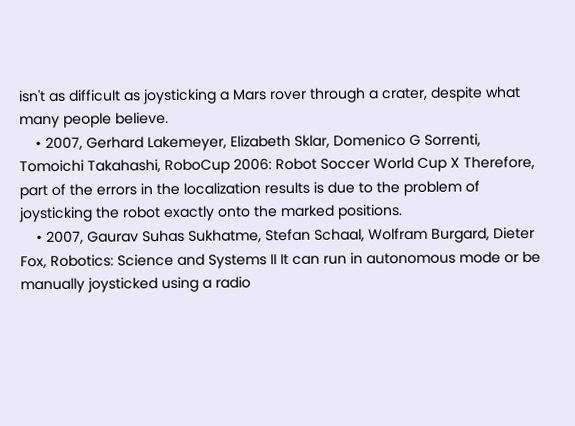isn't as difficult as joysticking a Mars rover through a crater, despite what many people believe.
    • 2007, Gerhard Lakemeyer, Elizabeth Sklar, Domenico G Sorrenti, Tomoichi Takahashi, RoboCup 2006: Robot Soccer World Cup X Therefore, part of the errors in the localization results is due to the problem of joysticking the robot exactly onto the marked positions.
    • 2007, Gaurav Suhas Sukhatme, Stefan Schaal, Wolfram Burgard, Dieter Fox, Robotics: Science and Systems II It can run in autonomous mode or be manually joysticked using a radio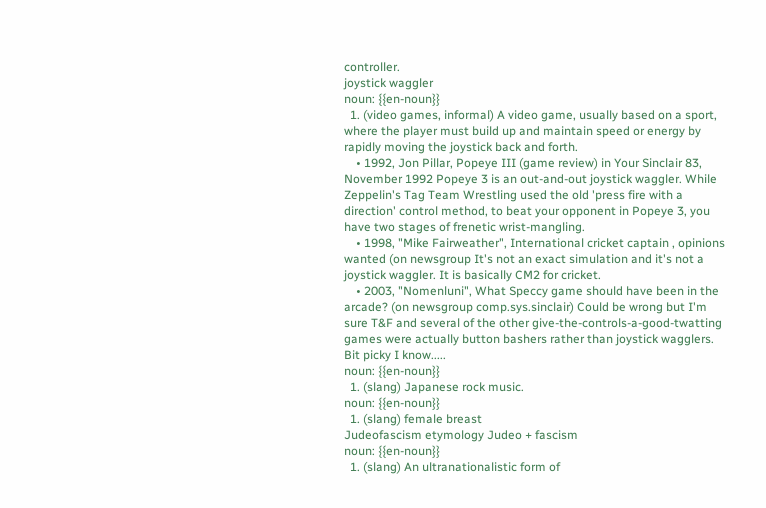controller.
joystick waggler
noun: {{en-noun}}
  1. (video games, informal) A video game, usually based on a sport, where the player must build up and maintain speed or energy by rapidly moving the joystick back and forth.
    • 1992, Jon Pillar, Popeye III (game review) in Your Sinclair 83, November 1992 Popeye 3 is an out-and-out joystick waggler. While Zeppelin's Tag Team Wrestling used the old 'press fire with a direction' control method, to beat your opponent in Popeye 3, you have two stages of frenetic wrist-mangling.
    • 1998, "Mike Fairweather", International cricket captain , opinions wanted (on newsgroup It's not an exact simulation and it's not a joystick waggler. It is basically CM2 for cricket.
    • 2003, "Nomenluni", What Speccy game should have been in the arcade? (on newsgroup comp.sys.sinclair) Could be wrong but I'm sure T&F and several of the other give-the-controls-a-good-twatting games were actually button bashers rather than joystick wagglers. Bit picky I know.....
noun: {{en-noun}}
  1. (slang) Japanese rock music.
noun: {{en-noun}}
  1. (slang) female breast
Judeofascism etymology Judeo + fascism
noun: {{en-noun}}
  1. (slang) An ultranationalistic form of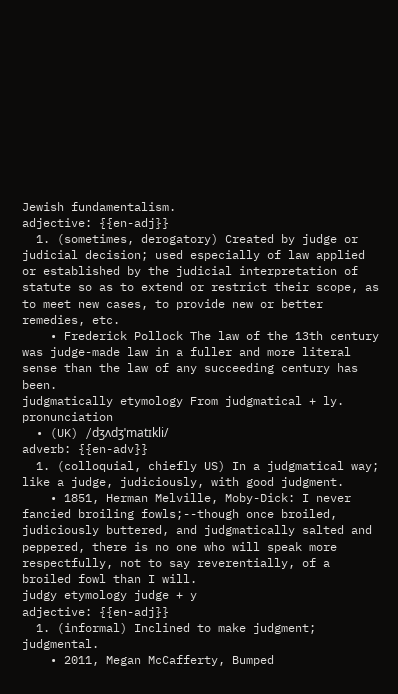Jewish fundamentalism.
adjective: {{en-adj}}
  1. (sometimes, derogatory) Created by judge or judicial decision; used especially of law applied or established by the judicial interpretation of statute so as to extend or restrict their scope, as to meet new cases, to provide new or better remedies, etc.
    • Frederick Pollock The law of the 13th century was judge-made law in a fuller and more literal sense than the law of any succeeding century has been.
judgmatically etymology From judgmatical + ly. pronunciation
  • (UK) /dʒʌdʒˈmatɪkli/
adverb: {{en-adv}}
  1. (colloquial, chiefly US) In a judgmatical way; like a judge, judiciously, with good judgment.
    • 1851, Herman Melville, Moby-Dick: I never fancied broiling fowls;--though once broiled, judiciously buttered, and judgmatically salted and peppered, there is no one who will speak more respectfully, not to say reverentially, of a broiled fowl than I will.
judgy etymology judge + y
adjective: {{en-adj}}
  1. (informal) Inclined to make judgment; judgmental.
    • 2011, Megan McCafferty, Bumped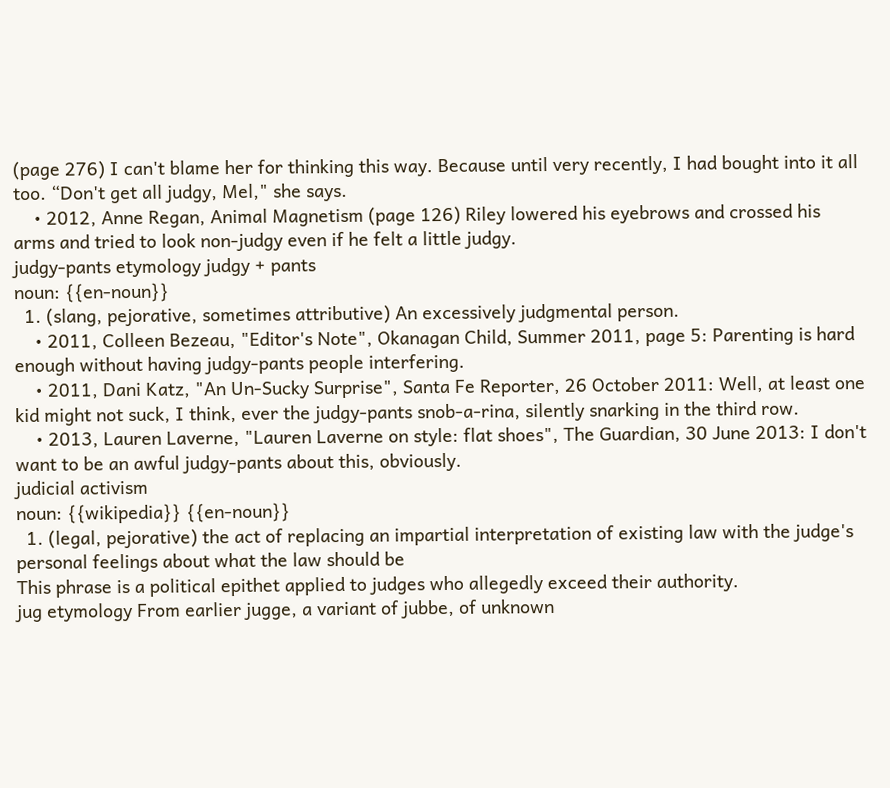(page 276) I can't blame her for thinking this way. Because until very recently, I had bought into it all too. “Don't get all judgy, Mel," she says.
    • 2012, Anne Regan, Animal Magnetism (page 126) Riley lowered his eyebrows and crossed his arms and tried to look non-judgy even if he felt a little judgy.
judgy-pants etymology judgy + pants
noun: {{en-noun}}
  1. (slang, pejorative, sometimes attributive) An excessively judgmental person.
    • 2011, Colleen Bezeau, "Editor's Note", Okanagan Child, Summer 2011, page 5: Parenting is hard enough without having judgy-pants people interfering.
    • 2011, Dani Katz, "An Un-Sucky Surprise", Santa Fe Reporter, 26 October 2011: Well, at least one kid might not suck, I think, ever the judgy-pants snob-a-rina, silently snarking in the third row.
    • 2013, Lauren Laverne, "Lauren Laverne on style: flat shoes", The Guardian, 30 June 2013: I don't want to be an awful judgy-pants about this, obviously.
judicial activism
noun: {{wikipedia}} {{en-noun}}
  1. (legal, pejorative) the act of replacing an impartial interpretation of existing law with the judge's personal feelings about what the law should be
This phrase is a political epithet applied to judges who allegedly exceed their authority.
jug etymology From earlier jugge, a variant of jubbe, of unknown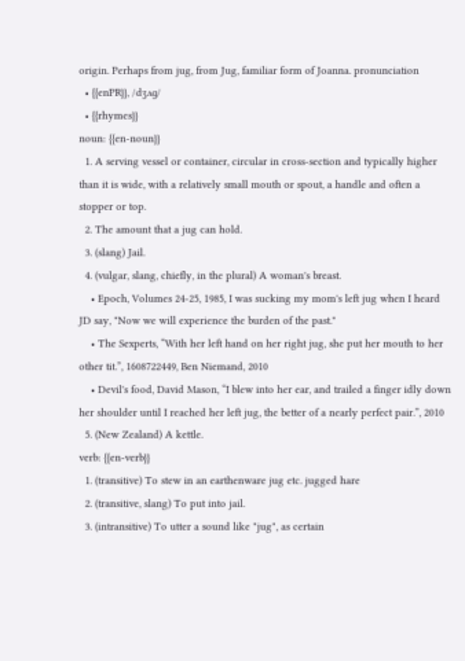origin. Perhaps from jug, from Jug, familiar form of Joanna. pronunciation
  • {{enPR}}, /dʒʌɡ/
  • {{rhymes}}
noun: {{en-noun}}
  1. A serving vessel or container, circular in cross-section and typically higher than it is wide, with a relatively small mouth or spout, a handle and often a stopper or top.
  2. The amount that a jug can hold.
  3. (slang) Jail.
  4. (vulgar, slang, chiefly, in the plural) A woman's breast.
    • Epoch, Volumes 24-25, 1985, I was sucking my mom's left jug when I heard JD say, "Now we will experience the burden of the past."
    • The Sexperts, “With her left hand on her right jug, she put her mouth to her other tit.”, 1608722449, Ben Niemand, 2010
    • Devil's food, David Mason, “I blew into her ear, and trailed a finger idly down her shoulder until I reached her left jug, the better of a nearly perfect pair.”, 2010
  5. (New Zealand) A kettle.
verb: {{en-verb}}
  1. (transitive) To stew in an earthenware jug etc. jugged hare
  2. (transitive, slang) To put into jail.
  3. (intransitive) To utter a sound like "jug", as certain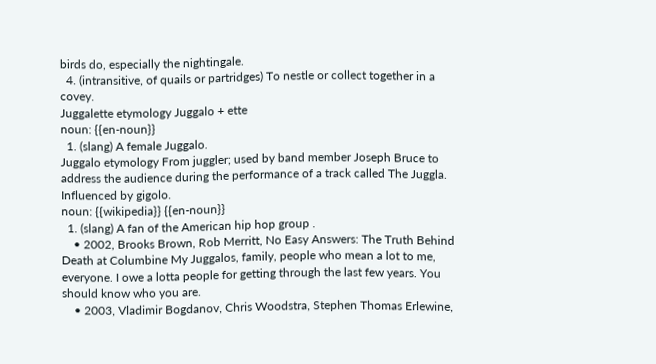birds do, especially the nightingale.
  4. (intransitive, of quails or partridges) To nestle or collect together in a covey.
Juggalette etymology Juggalo + ette
noun: {{en-noun}}
  1. (slang) A female Juggalo.
Juggalo etymology From juggler; used by band member Joseph Bruce to address the audience during the performance of a track called The Juggla. Influenced by gigolo.
noun: {{wikipedia}} {{en-noun}}
  1. (slang) A fan of the American hip hop group .
    • 2002, Brooks Brown, Rob Merritt, No Easy Answers: The Truth Behind Death at Columbine My Juggalos, family, people who mean a lot to me, everyone. I owe a lotta people for getting through the last few years. You should know who you are.
    • 2003, Vladimir Bogdanov, Chris Woodstra, Stephen Thomas Erlewine,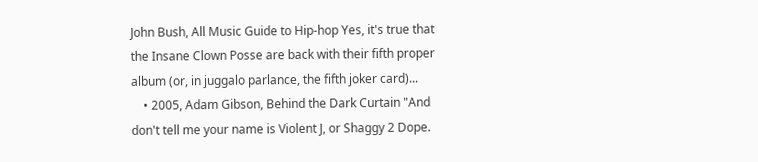John Bush, All Music Guide to Hip-hop Yes, it's true that the Insane Clown Posse are back with their fifth proper album (or, in juggalo parlance, the fifth joker card)...
    • 2005, Adam Gibson, Behind the Dark Curtain "And don't tell me your name is Violent J, or Shaggy 2 Dope.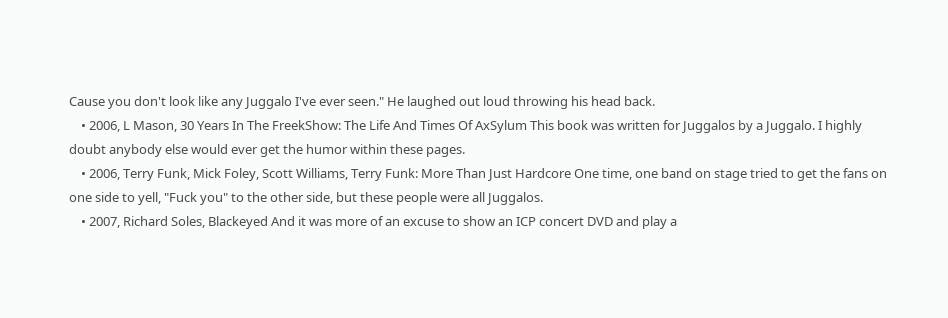Cause you don't look like any Juggalo I've ever seen." He laughed out loud throwing his head back.
    • 2006, L Mason, 30 Years In The FreekShow: The Life And Times Of AxSylum This book was written for Juggalos by a Juggalo. I highly doubt anybody else would ever get the humor within these pages.
    • 2006, Terry Funk, Mick Foley, Scott Williams, Terry Funk: More Than Just Hardcore One time, one band on stage tried to get the fans on one side to yell, "Fuck you" to the other side, but these people were all Juggalos.
    • 2007, Richard Soles, Blackeyed And it was more of an excuse to show an ICP concert DVD and play a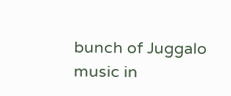bunch of Juggalo music in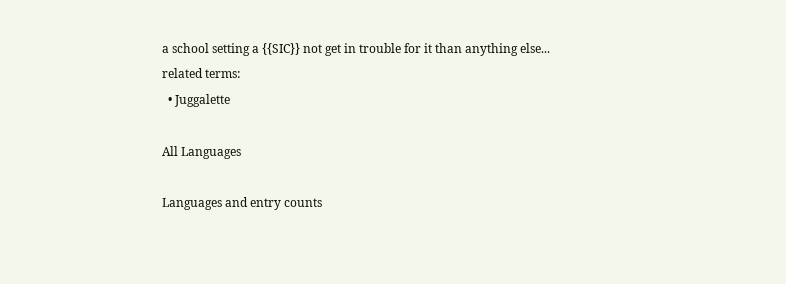a school setting a {{SIC}} not get in trouble for it than anything else...
related terms:
  • Juggalette

All Languages

Languages and entry counts